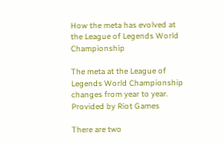How the meta has evolved at the League of Legends World Championship

The meta at the League of Legends World Championship changes from year to year. Provided by Riot Games

There are two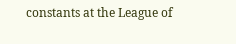constants at the League of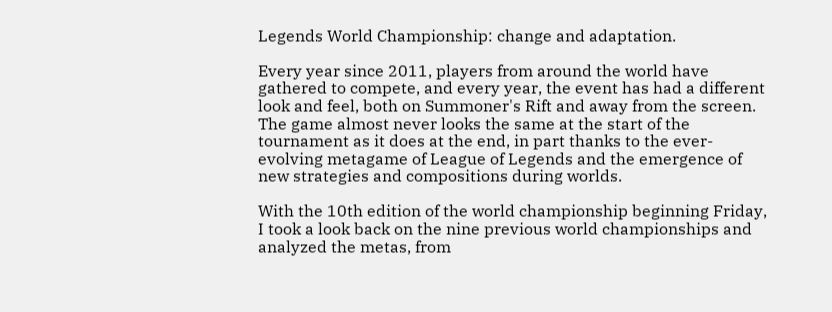Legends World Championship: change and adaptation.

Every year since 2011, players from around the world have gathered to compete, and every year, the event has had a different look and feel, both on Summoner's Rift and away from the screen. The game almost never looks the same at the start of the tournament as it does at the end, in part thanks to the ever-evolving metagame of League of Legends and the emergence of new strategies and compositions during worlds.

With the 10th edition of the world championship beginning Friday, I took a look back on the nine previous world championships and analyzed the metas, from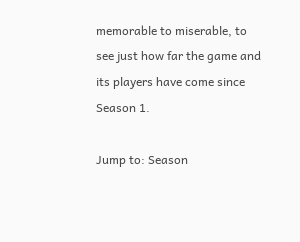memorable to miserable, to see just how far the game and its players have come since Season 1.

Jump to: Season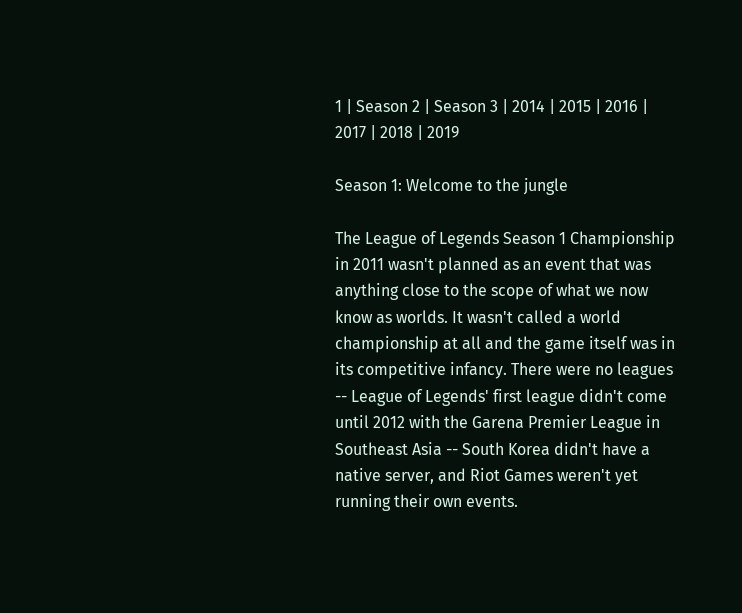1 | Season 2 | Season 3 | 2014 | 2015 | 2016 | 2017 | 2018 | 2019

Season 1: Welcome to the jungle

The League of Legends Season 1 Championship in 2011 wasn't planned as an event that was anything close to the scope of what we now know as worlds. It wasn't called a world championship at all and the game itself was in its competitive infancy. There were no leagues -- League of Legends' first league didn't come until 2012 with the Garena Premier League in Southeast Asia -- South Korea didn't have a native server, and Riot Games weren't yet running their own events.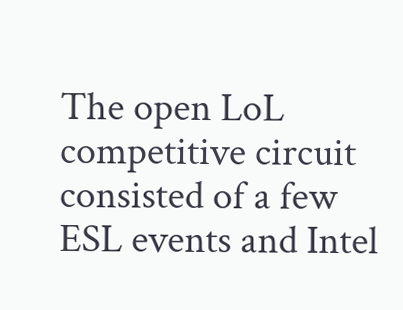The open LoL competitive circuit consisted of a few ESL events and Intel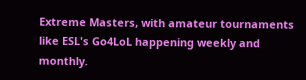Extreme Masters, with amateur tournaments like ESL's Go4LoL happening weekly and monthly.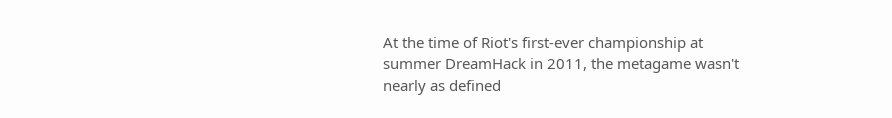At the time of Riot's first-ever championship at summer DreamHack in 2011, the metagame wasn't nearly as defined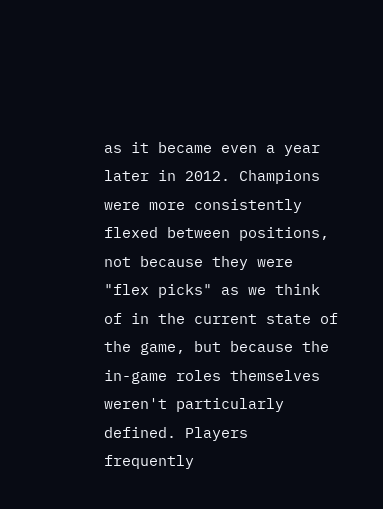as it became even a year later in 2012. Champions were more consistently flexed between positions, not because they were "flex picks" as we think of in the current state of the game, but because the in-game roles themselves weren't particularly defined. Players frequently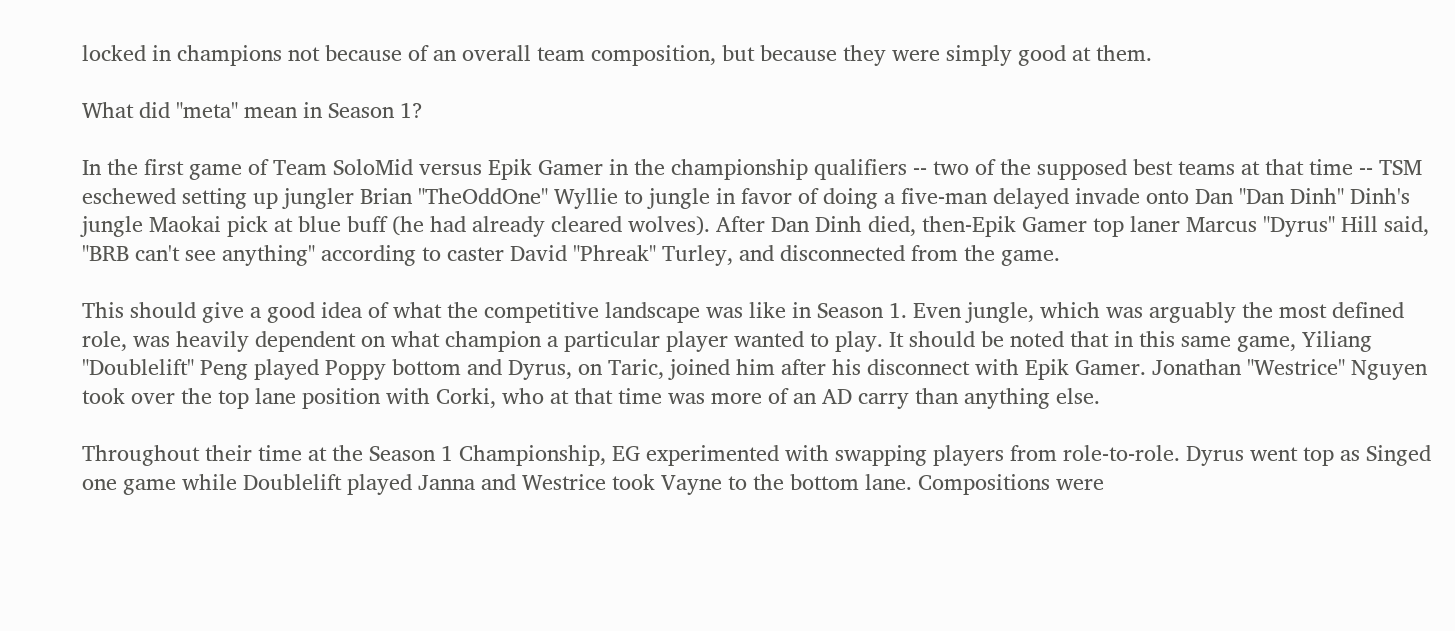locked in champions not because of an overall team composition, but because they were simply good at them.

What did "meta" mean in Season 1?

In the first game of Team SoloMid versus Epik Gamer in the championship qualifiers -- two of the supposed best teams at that time -- TSM eschewed setting up jungler Brian "TheOddOne" Wyllie to jungle in favor of doing a five-man delayed invade onto Dan "Dan Dinh" Dinh's jungle Maokai pick at blue buff (he had already cleared wolves). After Dan Dinh died, then-Epik Gamer top laner Marcus "Dyrus" Hill said, "BRB can't see anything" according to caster David "Phreak" Turley, and disconnected from the game.

This should give a good idea of what the competitive landscape was like in Season 1. Even jungle, which was arguably the most defined role, was heavily dependent on what champion a particular player wanted to play. It should be noted that in this same game, Yiliang "Doublelift" Peng played Poppy bottom and Dyrus, on Taric, joined him after his disconnect with Epik Gamer. Jonathan "Westrice" Nguyen took over the top lane position with Corki, who at that time was more of an AD carry than anything else.

Throughout their time at the Season 1 Championship, EG experimented with swapping players from role-to-role. Dyrus went top as Singed one game while Doublelift played Janna and Westrice took Vayne to the bottom lane. Compositions were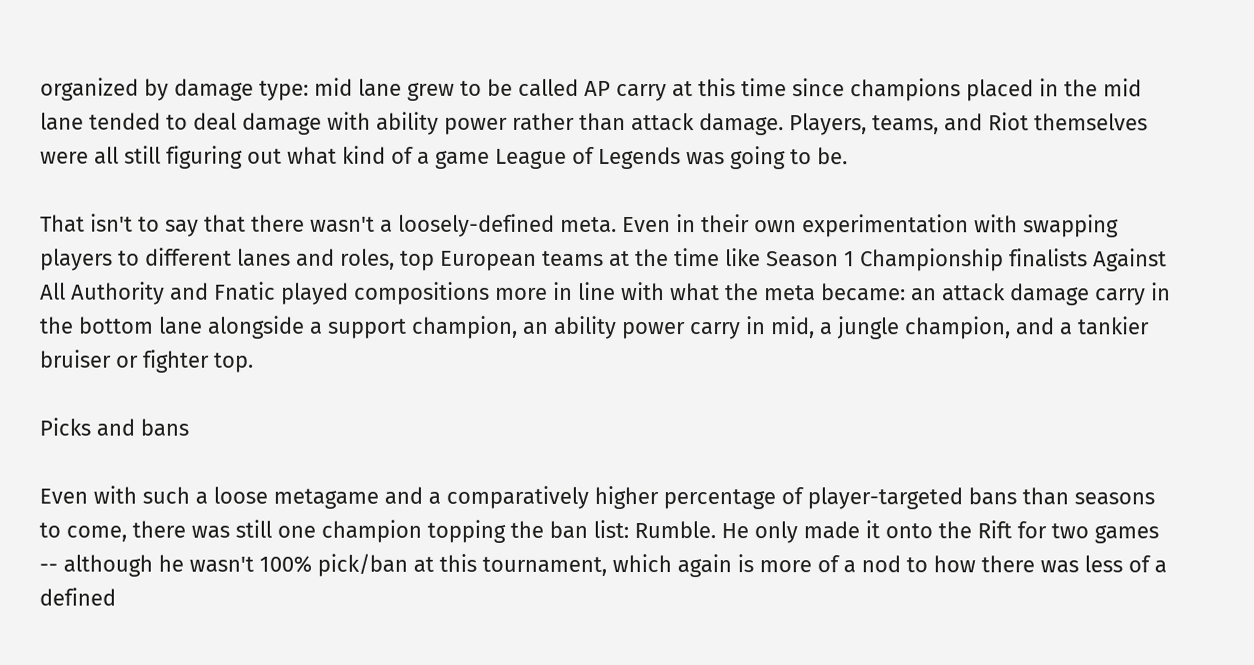organized by damage type: mid lane grew to be called AP carry at this time since champions placed in the mid lane tended to deal damage with ability power rather than attack damage. Players, teams, and Riot themselves were all still figuring out what kind of a game League of Legends was going to be.

That isn't to say that there wasn't a loosely-defined meta. Even in their own experimentation with swapping players to different lanes and roles, top European teams at the time like Season 1 Championship finalists Against All Authority and Fnatic played compositions more in line with what the meta became: an attack damage carry in the bottom lane alongside a support champion, an ability power carry in mid, a jungle champion, and a tankier bruiser or fighter top.

Picks and bans

Even with such a loose metagame and a comparatively higher percentage of player-targeted bans than seasons to come, there was still one champion topping the ban list: Rumble. He only made it onto the Rift for two games -- although he wasn't 100% pick/ban at this tournament, which again is more of a nod to how there was less of a defined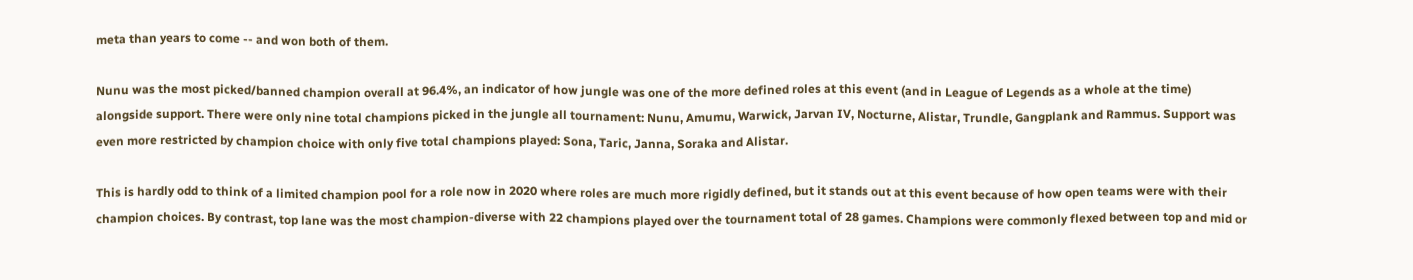meta than years to come -- and won both of them.

Nunu was the most picked/banned champion overall at 96.4%, an indicator of how jungle was one of the more defined roles at this event (and in League of Legends as a whole at the time) alongside support. There were only nine total champions picked in the jungle all tournament: Nunu, Amumu, Warwick, Jarvan IV, Nocturne, Alistar, Trundle, Gangplank and Rammus. Support was even more restricted by champion choice with only five total champions played: Sona, Taric, Janna, Soraka and Alistar.

This is hardly odd to think of a limited champion pool for a role now in 2020 where roles are much more rigidly defined, but it stands out at this event because of how open teams were with their champion choices. By contrast, top lane was the most champion-diverse with 22 champions played over the tournament total of 28 games. Champions were commonly flexed between top and mid or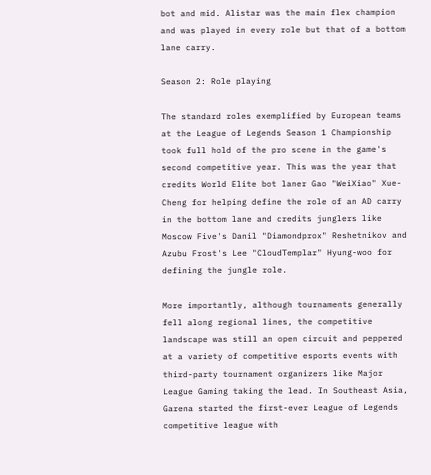bot and mid. Alistar was the main flex champion and was played in every role but that of a bottom lane carry.

Season 2: Role playing

The standard roles exemplified by European teams at the League of Legends Season 1 Championship took full hold of the pro scene in the game's second competitive year. This was the year that credits World Elite bot laner Gao "WeiXiao" Xue-Cheng for helping define the role of an AD carry in the bottom lane and credits junglers like Moscow Five's Danil "Diamondprox" Reshetnikov and Azubu Frost's Lee "CloudTemplar" Hyung-woo for defining the jungle role.

More importantly, although tournaments generally fell along regional lines, the competitive landscape was still an open circuit and peppered at a variety of competitive esports events with third-party tournament organizers like Major League Gaming taking the lead. In Southeast Asia, Garena started the first-ever League of Legends competitive league with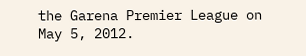the Garena Premier League on May 5, 2012.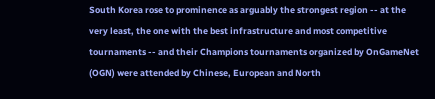South Korea rose to prominence as arguably the strongest region -- at the very least, the one with the best infrastructure and most competitive tournaments -- and their Champions tournaments organized by OnGameNet (OGN) were attended by Chinese, European and North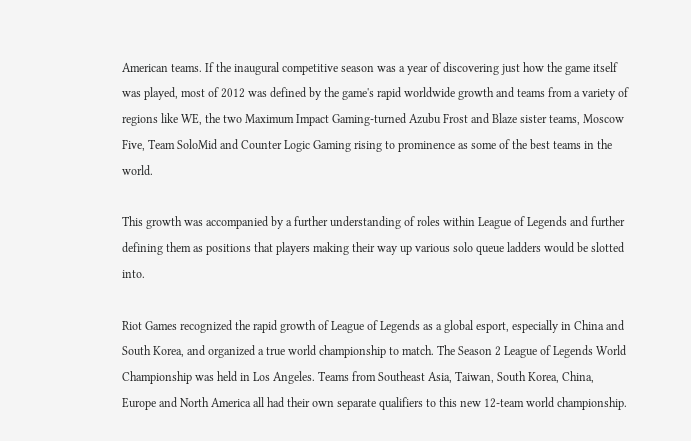American teams. If the inaugural competitive season was a year of discovering just how the game itself was played, most of 2012 was defined by the game's rapid worldwide growth and teams from a variety of regions like WE, the two Maximum Impact Gaming-turned Azubu Frost and Blaze sister teams, Moscow Five, Team SoloMid and Counter Logic Gaming rising to prominence as some of the best teams in the world.

This growth was accompanied by a further understanding of roles within League of Legends and further defining them as positions that players making their way up various solo queue ladders would be slotted into.

Riot Games recognized the rapid growth of League of Legends as a global esport, especially in China and South Korea, and organized a true world championship to match. The Season 2 League of Legends World Championship was held in Los Angeles. Teams from Southeast Asia, Taiwan, South Korea, China, Europe and North America all had their own separate qualifiers to this new 12-team world championship.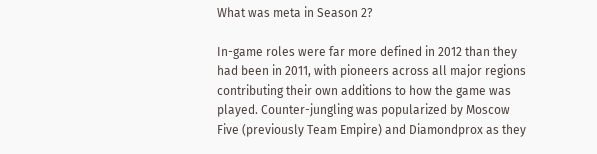What was meta in Season 2?

In-game roles were far more defined in 2012 than they had been in 2011, with pioneers across all major regions contributing their own additions to how the game was played. Counter-jungling was popularized by Moscow Five (previously Team Empire) and Diamondprox as they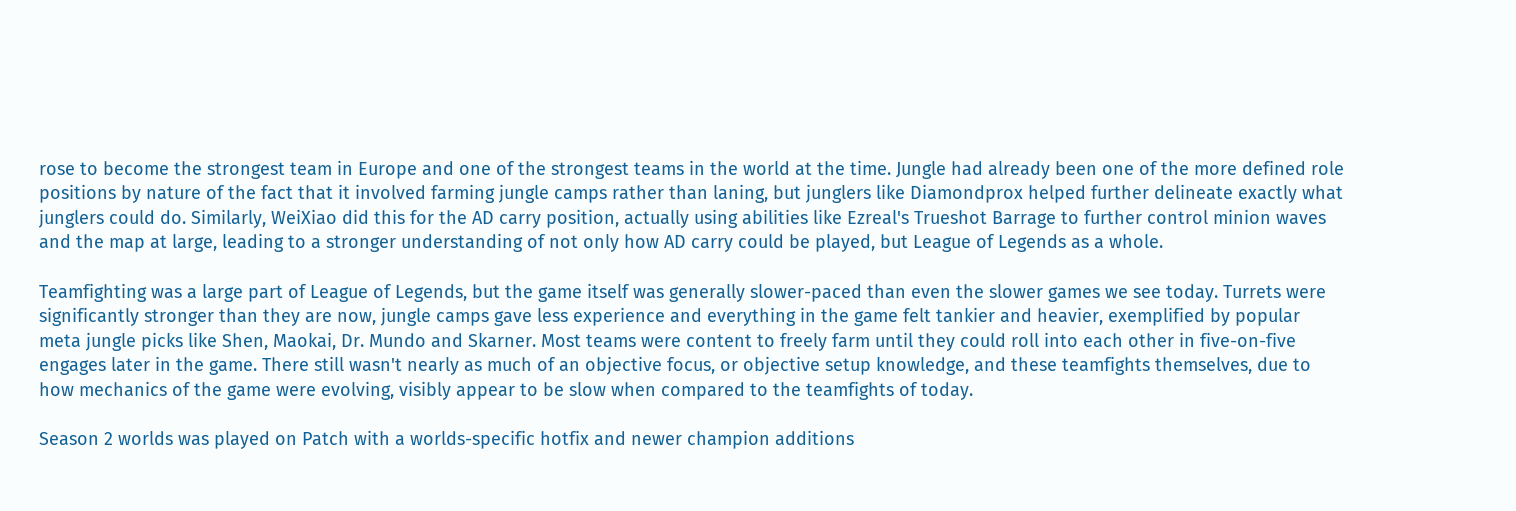rose to become the strongest team in Europe and one of the strongest teams in the world at the time. Jungle had already been one of the more defined role positions by nature of the fact that it involved farming jungle camps rather than laning, but junglers like Diamondprox helped further delineate exactly what junglers could do. Similarly, WeiXiao did this for the AD carry position, actually using abilities like Ezreal's Trueshot Barrage to further control minion waves and the map at large, leading to a stronger understanding of not only how AD carry could be played, but League of Legends as a whole.

Teamfighting was a large part of League of Legends, but the game itself was generally slower-paced than even the slower games we see today. Turrets were significantly stronger than they are now, jungle camps gave less experience and everything in the game felt tankier and heavier, exemplified by popular meta jungle picks like Shen, Maokai, Dr. Mundo and Skarner. Most teams were content to freely farm until they could roll into each other in five-on-five engages later in the game. There still wasn't nearly as much of an objective focus, or objective setup knowledge, and these teamfights themselves, due to how mechanics of the game were evolving, visibly appear to be slow when compared to the teamfights of today.

Season 2 worlds was played on Patch with a worlds-specific hotfix and newer champion additions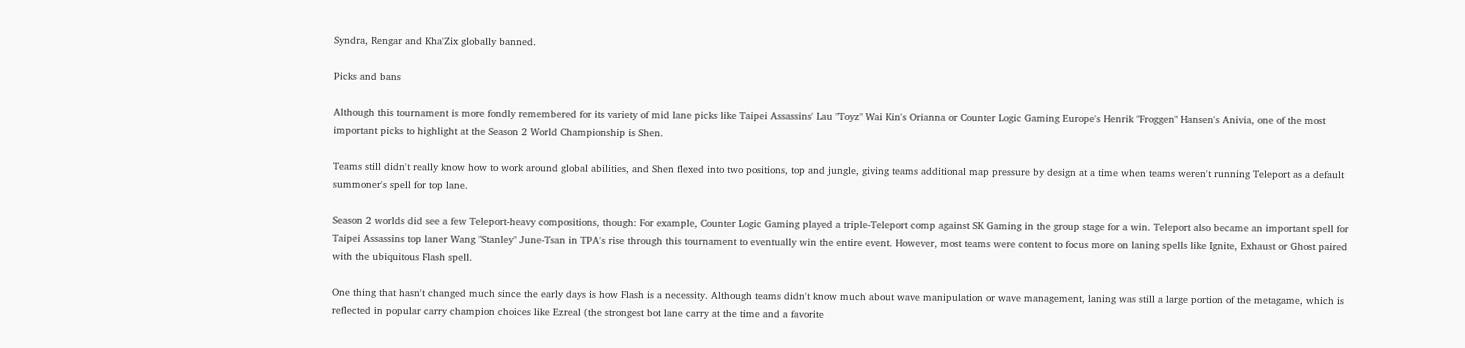Syndra, Rengar and Kha'Zix globally banned.

Picks and bans

Although this tournament is more fondly remembered for its variety of mid lane picks like Taipei Assassins' Lau "Toyz" Wai Kin's Orianna or Counter Logic Gaming Europe's Henrik "Froggen" Hansen's Anivia, one of the most important picks to highlight at the Season 2 World Championship is Shen.

Teams still didn't really know how to work around global abilities, and Shen flexed into two positions, top and jungle, giving teams additional map pressure by design at a time when teams weren't running Teleport as a default summoner's spell for top lane.

Season 2 worlds did see a few Teleport-heavy compositions, though: For example, Counter Logic Gaming played a triple-Teleport comp against SK Gaming in the group stage for a win. Teleport also became an important spell for Taipei Assassins top laner Wang "Stanley" June-Tsan in TPA's rise through this tournament to eventually win the entire event. However, most teams were content to focus more on laning spells like Ignite, Exhaust or Ghost paired with the ubiquitous Flash spell.

One thing that hasn't changed much since the early days is how Flash is a necessity. Although teams didn't know much about wave manipulation or wave management, laning was still a large portion of the metagame, which is reflected in popular carry champion choices like Ezreal (the strongest bot lane carry at the time and a favorite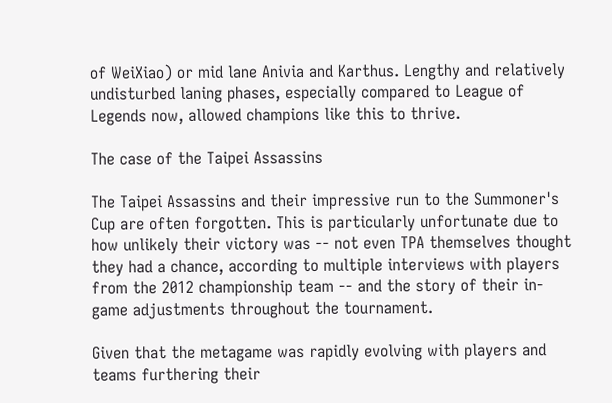of WeiXiao) or mid lane Anivia and Karthus. Lengthy and relatively undisturbed laning phases, especially compared to League of Legends now, allowed champions like this to thrive.

The case of the Taipei Assassins

The Taipei Assassins and their impressive run to the Summoner's Cup are often forgotten. This is particularly unfortunate due to how unlikely their victory was -- not even TPA themselves thought they had a chance, according to multiple interviews with players from the 2012 championship team -- and the story of their in-game adjustments throughout the tournament.

Given that the metagame was rapidly evolving with players and teams furthering their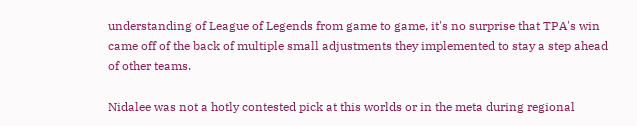understanding of League of Legends from game to game, it's no surprise that TPA's win came off of the back of multiple small adjustments they implemented to stay a step ahead of other teams.

Nidalee was not a hotly contested pick at this worlds or in the meta during regional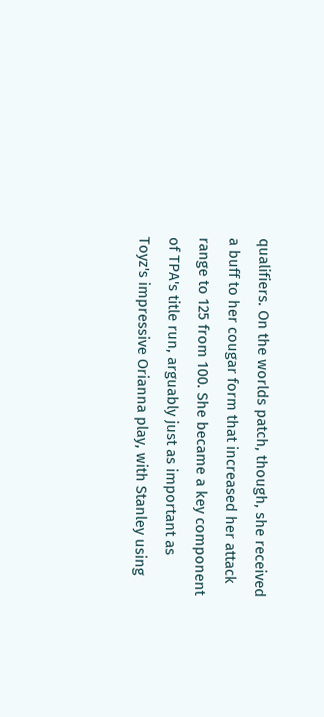qualifiers. On the worlds patch, though, she received a buff to her cougar form that increased her attack range to 125 from 100. She became a key component of TPA's title run, arguably just as important as Toyz's impressive Orianna play, with Stanley using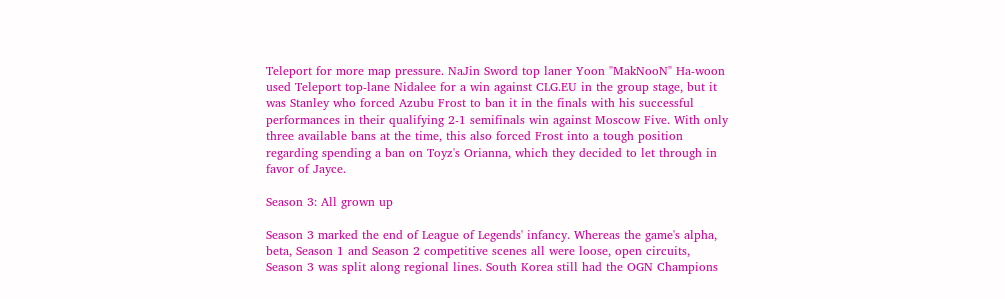Teleport for more map pressure. NaJin Sword top laner Yoon "MakNooN" Ha-woon used Teleport top-lane Nidalee for a win against CLG.EU in the group stage, but it was Stanley who forced Azubu Frost to ban it in the finals with his successful performances in their qualifying 2-1 semifinals win against Moscow Five. With only three available bans at the time, this also forced Frost into a tough position regarding spending a ban on Toyz's Orianna, which they decided to let through in favor of Jayce.

Season 3: All grown up

Season 3 marked the end of League of Legends' infancy. Whereas the game's alpha, beta, Season 1 and Season 2 competitive scenes all were loose, open circuits, Season 3 was split along regional lines. South Korea still had the OGN Champions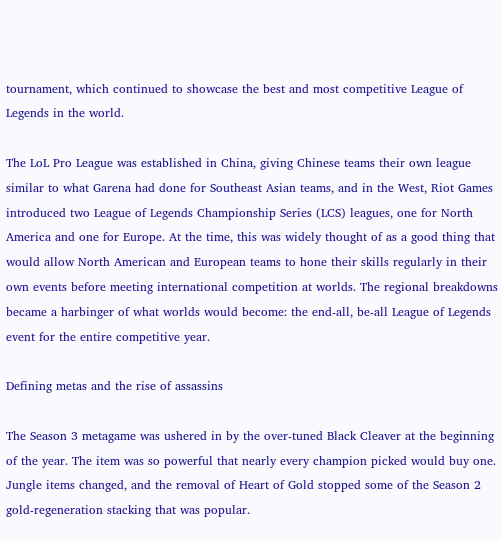tournament, which continued to showcase the best and most competitive League of Legends in the world.

The LoL Pro League was established in China, giving Chinese teams their own league similar to what Garena had done for Southeast Asian teams, and in the West, Riot Games introduced two League of Legends Championship Series (LCS) leagues, one for North America and one for Europe. At the time, this was widely thought of as a good thing that would allow North American and European teams to hone their skills regularly in their own events before meeting international competition at worlds. The regional breakdowns became a harbinger of what worlds would become: the end-all, be-all League of Legends event for the entire competitive year.

Defining metas and the rise of assassins

The Season 3 metagame was ushered in by the over-tuned Black Cleaver at the beginning of the year. The item was so powerful that nearly every champion picked would buy one. Jungle items changed, and the removal of Heart of Gold stopped some of the Season 2 gold-regeneration stacking that was popular.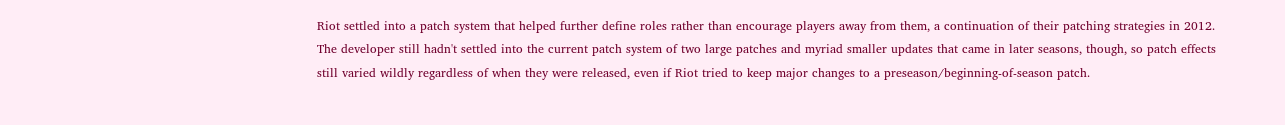Riot settled into a patch system that helped further define roles rather than encourage players away from them, a continuation of their patching strategies in 2012. The developer still hadn't settled into the current patch system of two large patches and myriad smaller updates that came in later seasons, though, so patch effects still varied wildly regardless of when they were released, even if Riot tried to keep major changes to a preseason/beginning-of-season patch.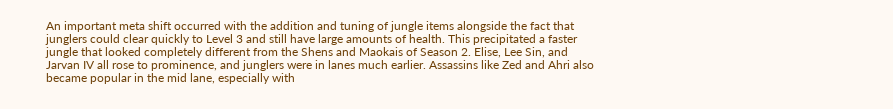An important meta shift occurred with the addition and tuning of jungle items alongside the fact that junglers could clear quickly to Level 3 and still have large amounts of health. This precipitated a faster jungle that looked completely different from the Shens and Maokais of Season 2. Elise, Lee Sin, and Jarvan IV all rose to prominence, and junglers were in lanes much earlier. Assassins like Zed and Ahri also became popular in the mid lane, especially with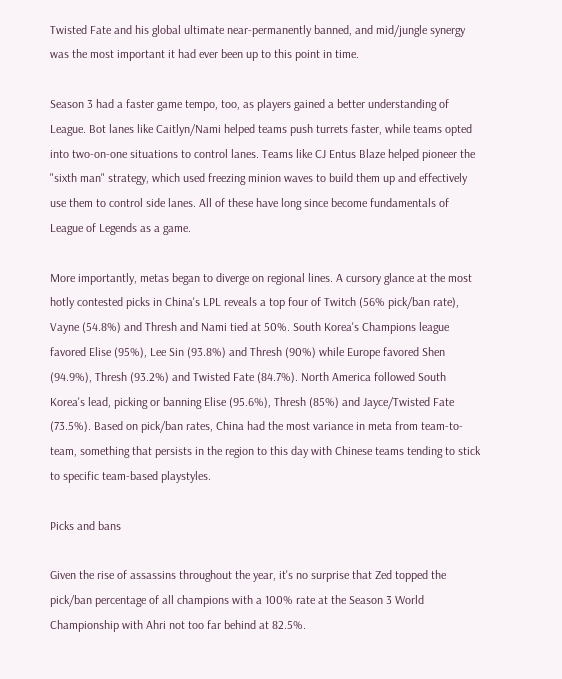Twisted Fate and his global ultimate near-permanently banned, and mid/jungle synergy was the most important it had ever been up to this point in time.

Season 3 had a faster game tempo, too, as players gained a better understanding of League. Bot lanes like Caitlyn/Nami helped teams push turrets faster, while teams opted into two-on-one situations to control lanes. Teams like CJ Entus Blaze helped pioneer the "sixth man" strategy, which used freezing minion waves to build them up and effectively use them to control side lanes. All of these have long since become fundamentals of League of Legends as a game.

More importantly, metas began to diverge on regional lines. A cursory glance at the most hotly contested picks in China's LPL reveals a top four of Twitch (56% pick/ban rate), Vayne (54.8%) and Thresh and Nami tied at 50%. South Korea's Champions league favored Elise (95%), Lee Sin (93.8%) and Thresh (90%) while Europe favored Shen (94.9%), Thresh (93.2%) and Twisted Fate (84.7%). North America followed South Korea's lead, picking or banning Elise (95.6%), Thresh (85%) and Jayce/Twisted Fate (73.5%). Based on pick/ban rates, China had the most variance in meta from team-to-team, something that persists in the region to this day with Chinese teams tending to stick to specific team-based playstyles.

Picks and bans

Given the rise of assassins throughout the year, it's no surprise that Zed topped the pick/ban percentage of all champions with a 100% rate at the Season 3 World Championship with Ahri not too far behind at 82.5%.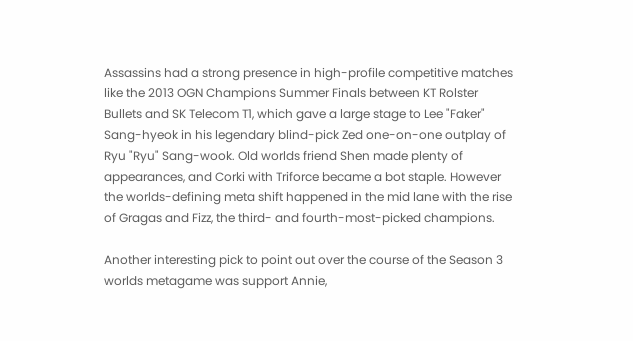Assassins had a strong presence in high-profile competitive matches like the 2013 OGN Champions Summer Finals between KT Rolster Bullets and SK Telecom T1, which gave a large stage to Lee "Faker" Sang-hyeok in his legendary blind-pick Zed one-on-one outplay of Ryu "Ryu" Sang-wook. Old worlds friend Shen made plenty of appearances, and Corki with Triforce became a bot staple. However the worlds-defining meta shift happened in the mid lane with the rise of Gragas and Fizz, the third- and fourth-most-picked champions.

Another interesting pick to point out over the course of the Season 3 worlds metagame was support Annie,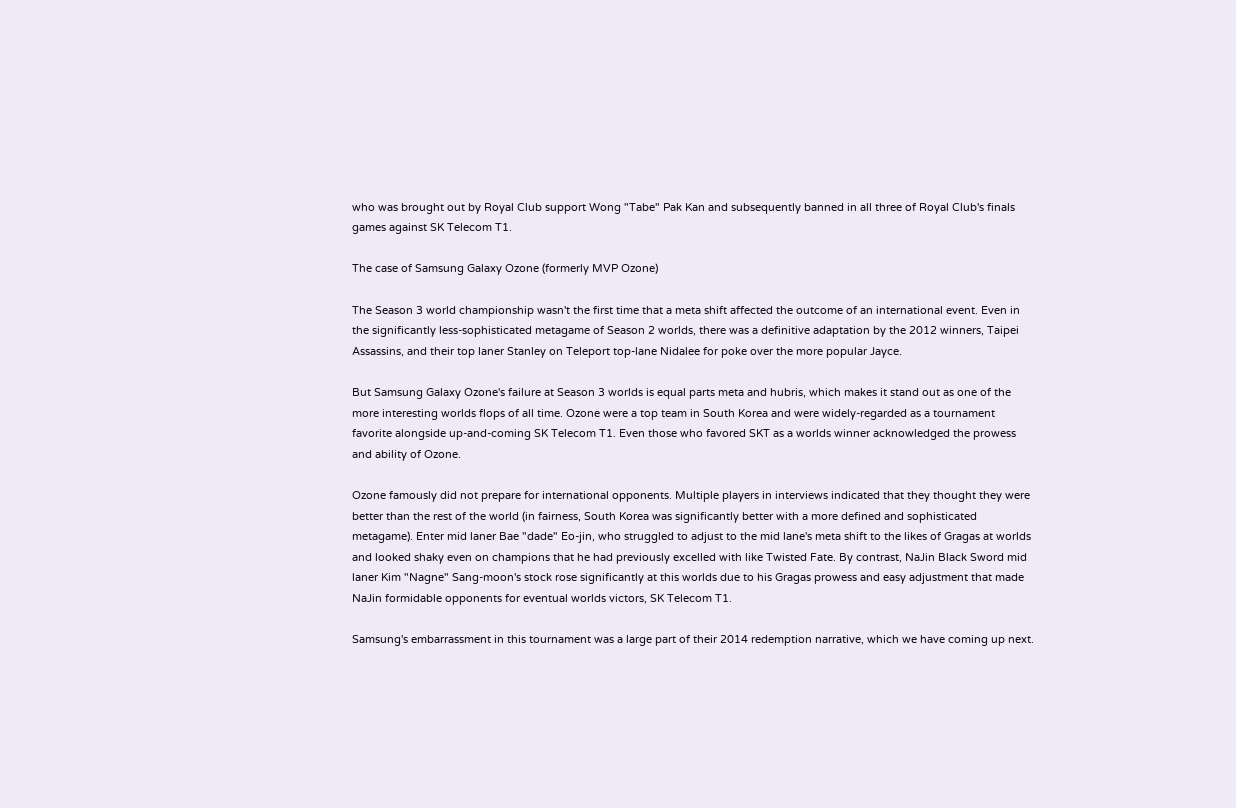who was brought out by Royal Club support Wong "Tabe" Pak Kan and subsequently banned in all three of Royal Club's finals games against SK Telecom T1.

The case of Samsung Galaxy Ozone (formerly MVP Ozone)

The Season 3 world championship wasn't the first time that a meta shift affected the outcome of an international event. Even in the significantly less-sophisticated metagame of Season 2 worlds, there was a definitive adaptation by the 2012 winners, Taipei Assassins, and their top laner Stanley on Teleport top-lane Nidalee for poke over the more popular Jayce.

But Samsung Galaxy Ozone's failure at Season 3 worlds is equal parts meta and hubris, which makes it stand out as one of the more interesting worlds flops of all time. Ozone were a top team in South Korea and were widely-regarded as a tournament favorite alongside up-and-coming SK Telecom T1. Even those who favored SKT as a worlds winner acknowledged the prowess and ability of Ozone.

Ozone famously did not prepare for international opponents. Multiple players in interviews indicated that they thought they were better than the rest of the world (in fairness, South Korea was significantly better with a more defined and sophisticated metagame). Enter mid laner Bae "dade" Eo-jin, who struggled to adjust to the mid lane's meta shift to the likes of Gragas at worlds and looked shaky even on champions that he had previously excelled with like Twisted Fate. By contrast, NaJin Black Sword mid laner Kim "Nagne" Sang-moon's stock rose significantly at this worlds due to his Gragas prowess and easy adjustment that made NaJin formidable opponents for eventual worlds victors, SK Telecom T1.

Samsung's embarrassment in this tournament was a large part of their 2014 redemption narrative, which we have coming up next.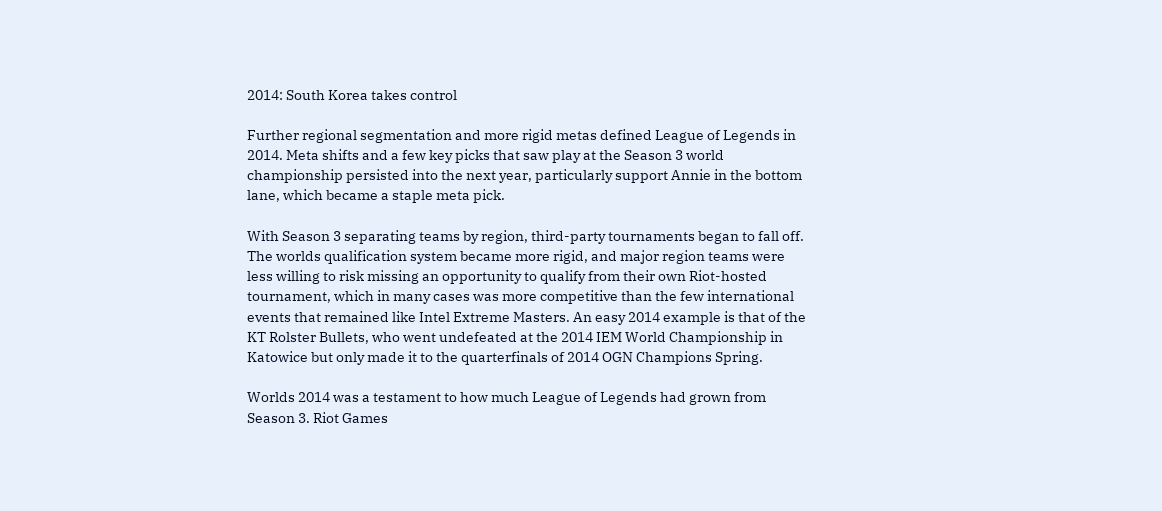2014: South Korea takes control

Further regional segmentation and more rigid metas defined League of Legends in 2014. Meta shifts and a few key picks that saw play at the Season 3 world championship persisted into the next year, particularly support Annie in the bottom lane, which became a staple meta pick.

With Season 3 separating teams by region, third-party tournaments began to fall off. The worlds qualification system became more rigid, and major region teams were less willing to risk missing an opportunity to qualify from their own Riot-hosted tournament, which in many cases was more competitive than the few international events that remained like Intel Extreme Masters. An easy 2014 example is that of the KT Rolster Bullets, who went undefeated at the 2014 IEM World Championship in Katowice but only made it to the quarterfinals of 2014 OGN Champions Spring.

Worlds 2014 was a testament to how much League of Legends had grown from Season 3. Riot Games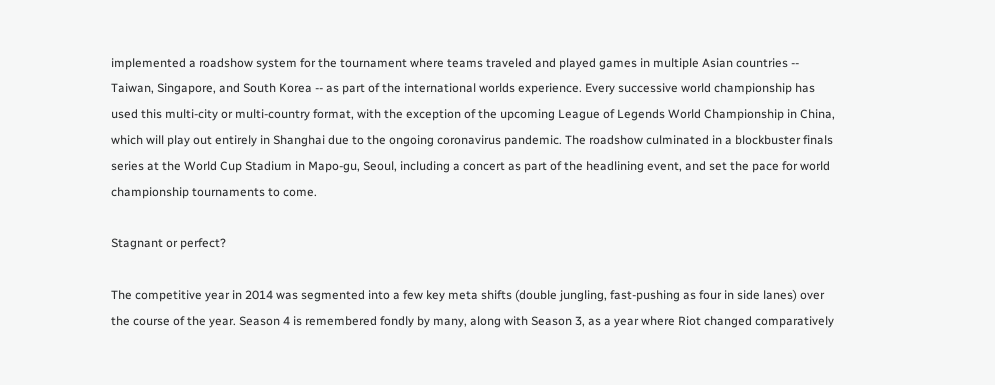implemented a roadshow system for the tournament where teams traveled and played games in multiple Asian countries -- Taiwan, Singapore, and South Korea -- as part of the international worlds experience. Every successive world championship has used this multi-city or multi-country format, with the exception of the upcoming League of Legends World Championship in China, which will play out entirely in Shanghai due to the ongoing coronavirus pandemic. The roadshow culminated in a blockbuster finals series at the World Cup Stadium in Mapo-gu, Seoul, including a concert as part of the headlining event, and set the pace for world championship tournaments to come.

Stagnant or perfect?

The competitive year in 2014 was segmented into a few key meta shifts (double jungling, fast-pushing as four in side lanes) over the course of the year. Season 4 is remembered fondly by many, along with Season 3, as a year where Riot changed comparatively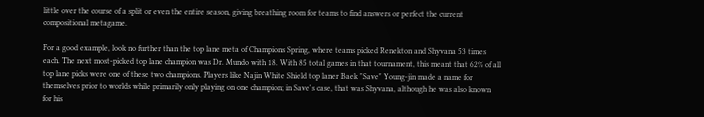little over the course of a split or even the entire season, giving breathing room for teams to find answers or perfect the current compositional metagame.

For a good example, look no further than the top lane meta of Champions Spring, where teams picked Renekton and Shyvana 53 times each. The next most-picked top lane champion was Dr. Mundo with 18. With 85 total games in that tournament, this meant that 62% of all top lane picks were one of these two champions. Players like Najin White Shield top laner Baek "Save" Young-jin made a name for themselves prior to worlds while primarily only playing on one champion; in Save's case, that was Shyvana, although he was also known for his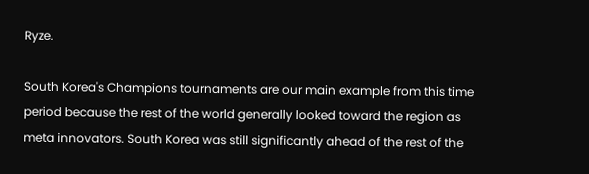Ryze.

South Korea's Champions tournaments are our main example from this time period because the rest of the world generally looked toward the region as meta innovators. South Korea was still significantly ahead of the rest of the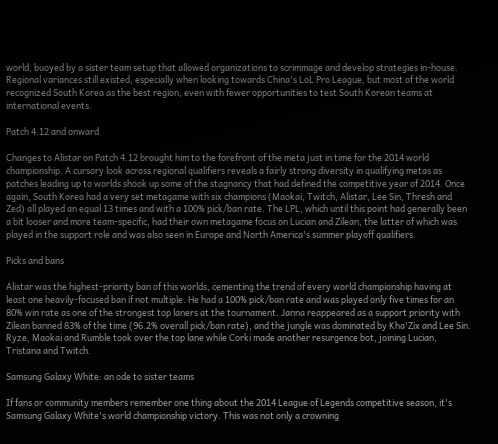world, buoyed by a sister team setup that allowed organizations to scrimmage and develop strategies in-house. Regional variances still existed, especially when looking towards China's LoL Pro League, but most of the world recognized South Korea as the best region, even with fewer opportunities to test South Korean teams at international events.

Patch 4.12 and onward

Changes to Alistar on Patch 4.12 brought him to the forefront of the meta just in time for the 2014 world championship. A cursory look across regional qualifiers reveals a fairly strong diversity in qualifying metas as patches leading up to worlds shook up some of the stagnancy that had defined the competitive year of 2014. Once again, South Korea had a very set metagame with six champions (Maokai, Twitch, Alistar, Lee Sin, Thresh and Zed) all played an equal 13 times and with a 100% pick/ban rate. The LPL, which until this point had generally been a bit looser and more team-specific, had their own metagame focus on Lucian and Zilean, the latter of which was played in the support role and was also seen in Europe and North America's summer playoff qualifiers.

Picks and bans

Alistar was the highest-priority ban of this worlds, cementing the trend of every world championship having at least one heavily-focused ban if not multiple. He had a 100% pick/ban rate and was played only five times for an 80% win rate as one of the strongest top laners at the tournament. Janna reappeared as a support priority with Zilean banned 83% of the time (96.2% overall pick/ban rate), and the jungle was dominated by Kha'Zix and Lee Sin. Ryze, Maokai and Rumble took over the top lane while Corki made another resurgence bot, joining Lucian, Tristana and Twitch.

Samsung Galaxy White: an ode to sister teams

If fans or community members remember one thing about the 2014 League of Legends competitive season, it's Samsung Galaxy White's world championship victory. This was not only a crowning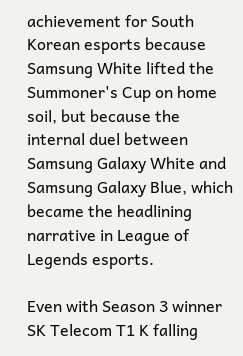achievement for South Korean esports because Samsung White lifted the Summoner's Cup on home soil, but because the internal duel between Samsung Galaxy White and Samsung Galaxy Blue, which became the headlining narrative in League of Legends esports.

Even with Season 3 winner SK Telecom T1 K falling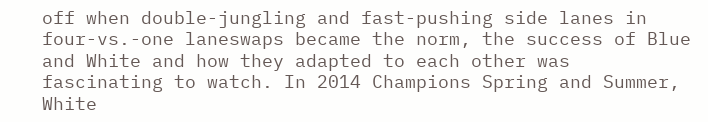off when double-jungling and fast-pushing side lanes in four-vs.-one laneswaps became the norm, the success of Blue and White and how they adapted to each other was fascinating to watch. In 2014 Champions Spring and Summer, White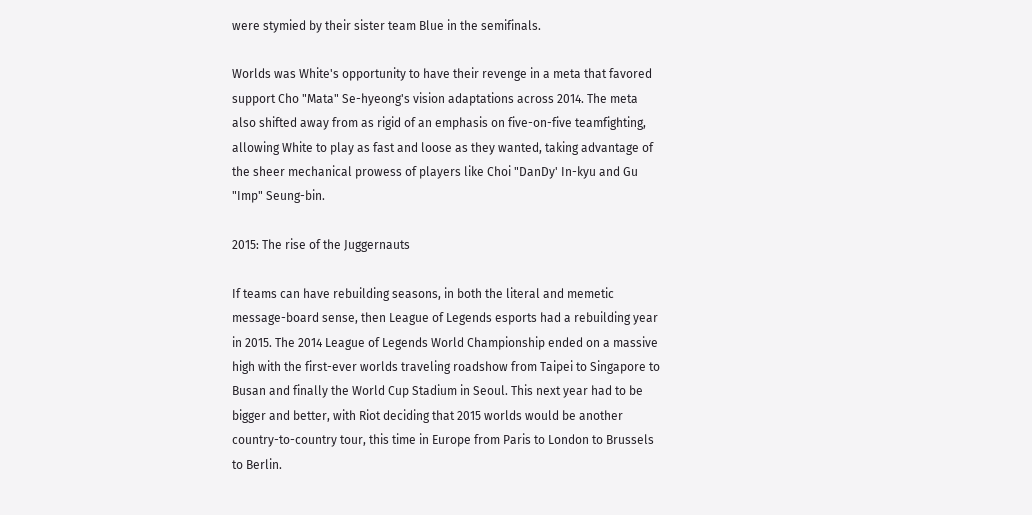were stymied by their sister team Blue in the semifinals.

Worlds was White's opportunity to have their revenge in a meta that favored support Cho "Mata" Se-hyeong's vision adaptations across 2014. The meta also shifted away from as rigid of an emphasis on five-on-five teamfighting, allowing White to play as fast and loose as they wanted, taking advantage of the sheer mechanical prowess of players like Choi "DanDy' In-kyu and Gu "Imp" Seung-bin.

2015: The rise of the Juggernauts

If teams can have rebuilding seasons, in both the literal and memetic message-board sense, then League of Legends esports had a rebuilding year in 2015. The 2014 League of Legends World Championship ended on a massive high with the first-ever worlds traveling roadshow from Taipei to Singapore to Busan and finally the World Cup Stadium in Seoul. This next year had to be bigger and better, with Riot deciding that 2015 worlds would be another country-to-country tour, this time in Europe from Paris to London to Brussels to Berlin.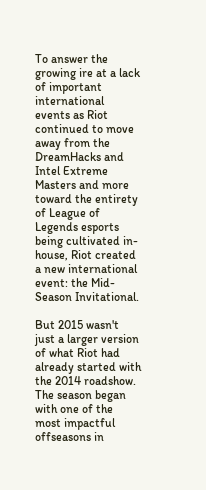To answer the growing ire at a lack of important international events as Riot continued to move away from the DreamHacks and Intel Extreme Masters and more toward the entirety of League of Legends esports being cultivated in-house, Riot created a new international event: the Mid-Season Invitational.

But 2015 wasn't just a larger version of what Riot had already started with the 2014 roadshow. The season began with one of the most impactful offseasons in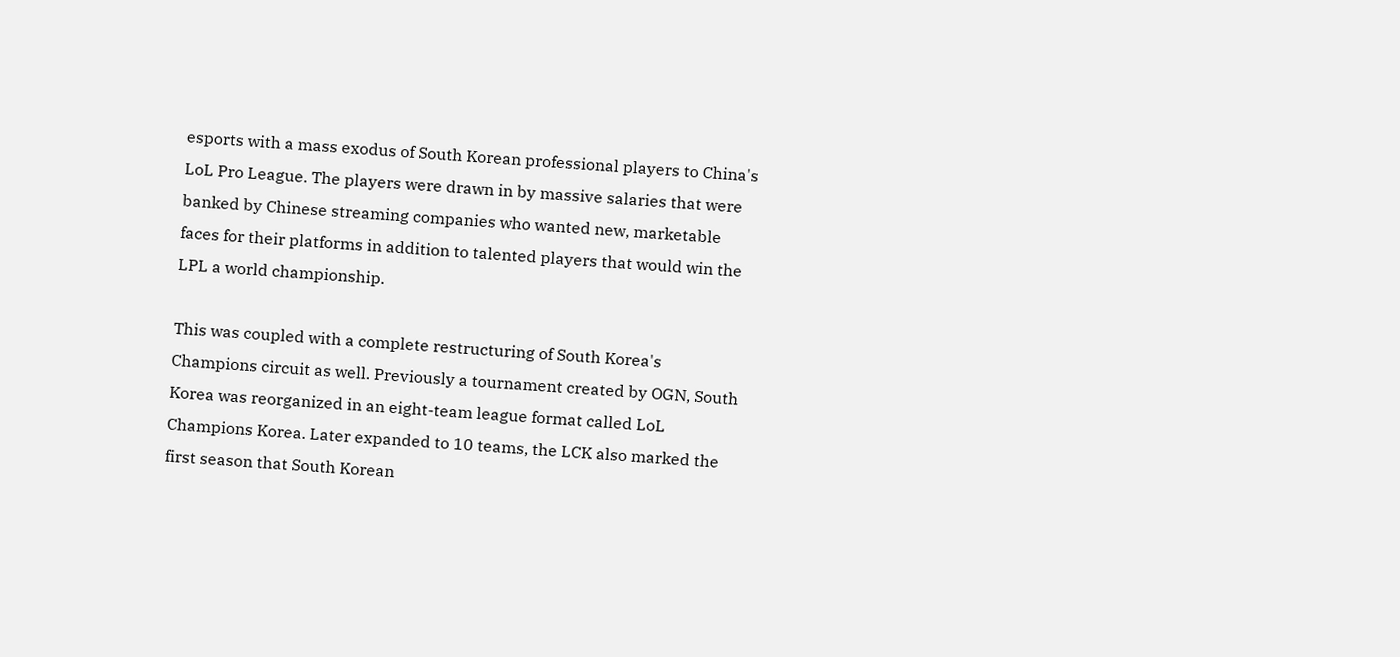esports with a mass exodus of South Korean professional players to China's LoL Pro League. The players were drawn in by massive salaries that were banked by Chinese streaming companies who wanted new, marketable faces for their platforms in addition to talented players that would win the LPL a world championship.

This was coupled with a complete restructuring of South Korea's Champions circuit as well. Previously a tournament created by OGN, South Korea was reorganized in an eight-team league format called LoL Champions Korea. Later expanded to 10 teams, the LCK also marked the first season that South Korean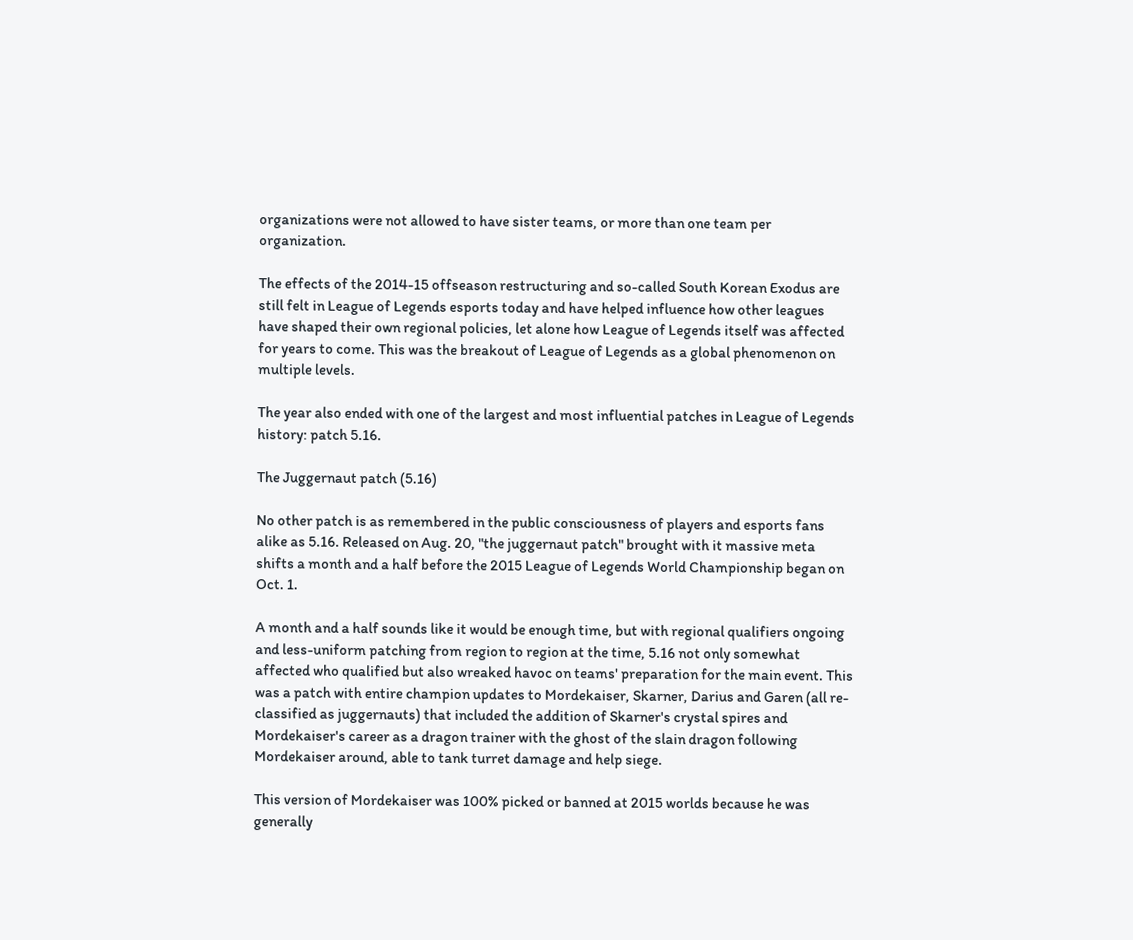organizations were not allowed to have sister teams, or more than one team per organization.

The effects of the 2014-15 offseason restructuring and so-called South Korean Exodus are still felt in League of Legends esports today and have helped influence how other leagues have shaped their own regional policies, let alone how League of Legends itself was affected for years to come. This was the breakout of League of Legends as a global phenomenon on multiple levels.

The year also ended with one of the largest and most influential patches in League of Legends history: patch 5.16.

The Juggernaut patch (5.16)

No other patch is as remembered in the public consciousness of players and esports fans alike as 5.16. Released on Aug. 20, "the juggernaut patch" brought with it massive meta shifts a month and a half before the 2015 League of Legends World Championship began on Oct. 1.

A month and a half sounds like it would be enough time, but with regional qualifiers ongoing and less-uniform patching from region to region at the time, 5.16 not only somewhat affected who qualified but also wreaked havoc on teams' preparation for the main event. This was a patch with entire champion updates to Mordekaiser, Skarner, Darius and Garen (all re-classified as juggernauts) that included the addition of Skarner's crystal spires and Mordekaiser's career as a dragon trainer with the ghost of the slain dragon following Mordekaiser around, able to tank turret damage and help siege.

This version of Mordekaiser was 100% picked or banned at 2015 worlds because he was generally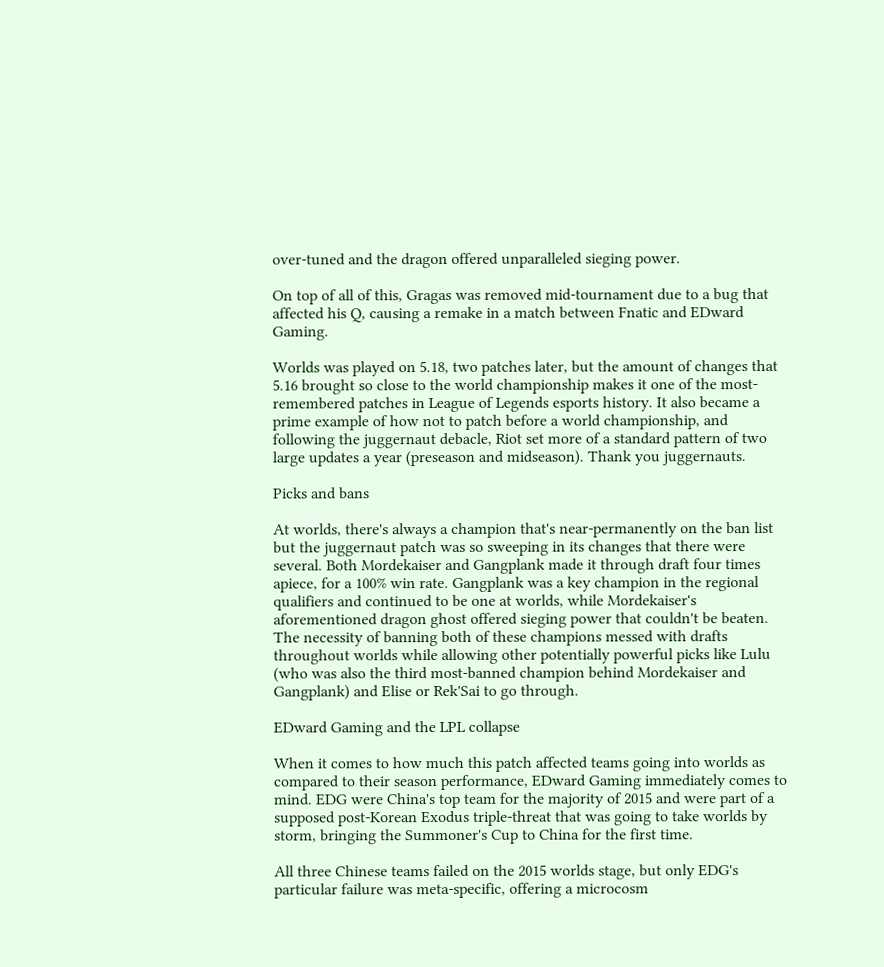over-tuned and the dragon offered unparalleled sieging power.

On top of all of this, Gragas was removed mid-tournament due to a bug that affected his Q, causing a remake in a match between Fnatic and EDward Gaming.

Worlds was played on 5.18, two patches later, but the amount of changes that 5.16 brought so close to the world championship makes it one of the most-remembered patches in League of Legends esports history. It also became a prime example of how not to patch before a world championship, and following the juggernaut debacle, Riot set more of a standard pattern of two large updates a year (preseason and midseason). Thank you juggernauts.

Picks and bans

At worlds, there's always a champion that's near-permanently on the ban list but the juggernaut patch was so sweeping in its changes that there were several. Both Mordekaiser and Gangplank made it through draft four times apiece, for a 100% win rate. Gangplank was a key champion in the regional qualifiers and continued to be one at worlds, while Mordekaiser's aforementioned dragon ghost offered sieging power that couldn't be beaten. The necessity of banning both of these champions messed with drafts throughout worlds while allowing other potentially powerful picks like Lulu (who was also the third most-banned champion behind Mordekaiser and Gangplank) and Elise or Rek'Sai to go through.

EDward Gaming and the LPL collapse

When it comes to how much this patch affected teams going into worlds as compared to their season performance, EDward Gaming immediately comes to mind. EDG were China's top team for the majority of 2015 and were part of a supposed post-Korean Exodus triple-threat that was going to take worlds by storm, bringing the Summoner's Cup to China for the first time.

All three Chinese teams failed on the 2015 worlds stage, but only EDG's particular failure was meta-specific, offering a microcosm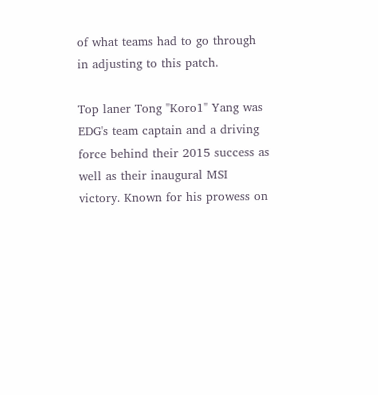of what teams had to go through in adjusting to this patch.

Top laner Tong "Koro1" Yang was EDG's team captain and a driving force behind their 2015 success as well as their inaugural MSI victory. Known for his prowess on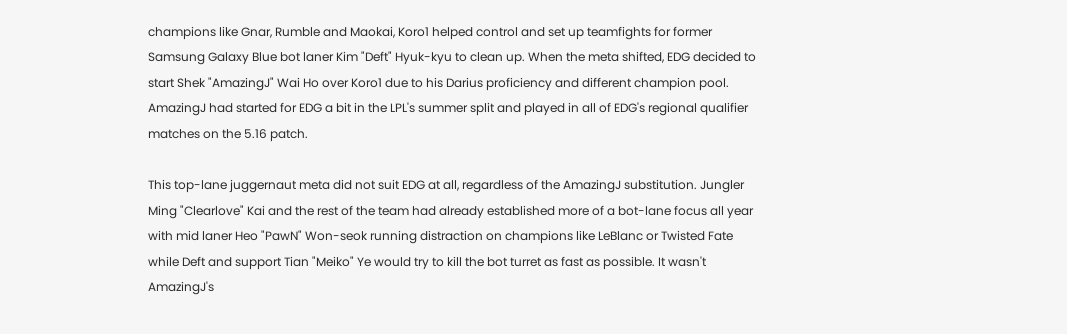champions like Gnar, Rumble and Maokai, Koro1 helped control and set up teamfights for former Samsung Galaxy Blue bot laner Kim "Deft" Hyuk-kyu to clean up. When the meta shifted, EDG decided to start Shek "AmazingJ" Wai Ho over Koro1 due to his Darius proficiency and different champion pool. AmazingJ had started for EDG a bit in the LPL's summer split and played in all of EDG's regional qualifier matches on the 5.16 patch.

This top-lane juggernaut meta did not suit EDG at all, regardless of the AmazingJ substitution. Jungler Ming "Clearlove" Kai and the rest of the team had already established more of a bot-lane focus all year with mid laner Heo "PawN" Won-seok running distraction on champions like LeBlanc or Twisted Fate while Deft and support Tian "Meiko" Ye would try to kill the bot turret as fast as possible. It wasn't AmazingJ's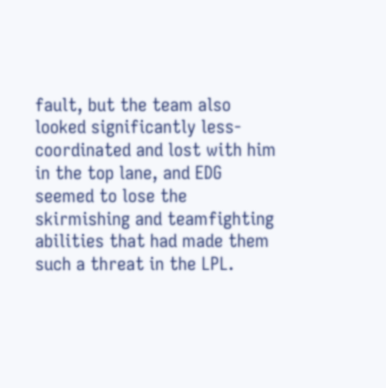fault, but the team also looked significantly less-coordinated and lost with him in the top lane, and EDG seemed to lose the skirmishing and teamfighting abilities that had made them such a threat in the LPL.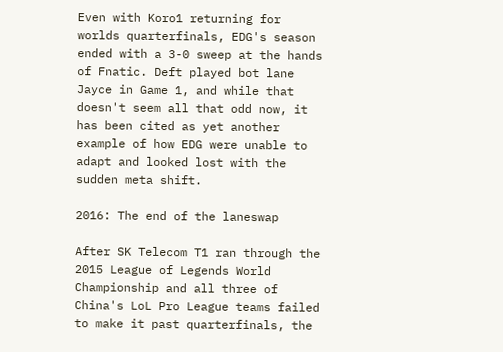Even with Koro1 returning for worlds quarterfinals, EDG's season ended with a 3-0 sweep at the hands of Fnatic. Deft played bot lane Jayce in Game 1, and while that doesn't seem all that odd now, it has been cited as yet another example of how EDG were unable to adapt and looked lost with the sudden meta shift.

2016: The end of the laneswap

After SK Telecom T1 ran through the 2015 League of Legends World Championship and all three of China's LoL Pro League teams failed to make it past quarterfinals, the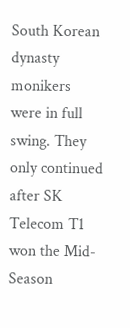South Korean dynasty monikers were in full swing. They only continued after SK Telecom T1 won the Mid-Season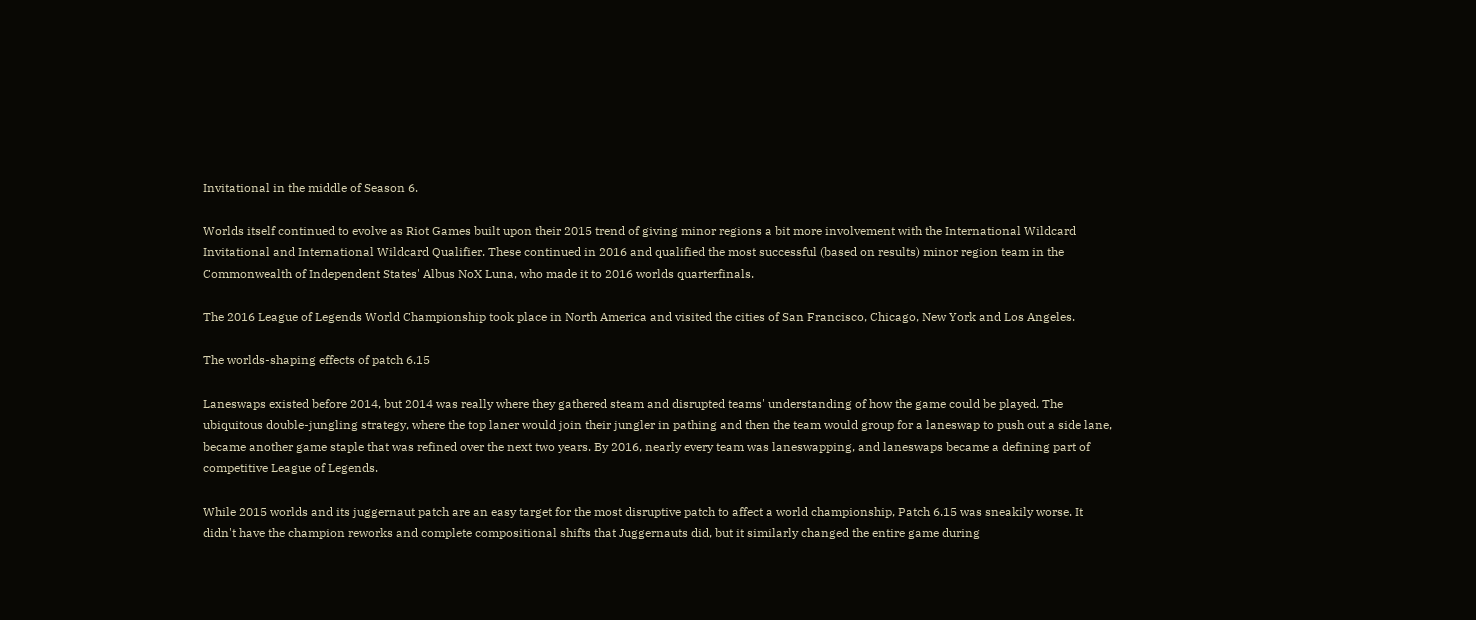Invitational in the middle of Season 6.

Worlds itself continued to evolve as Riot Games built upon their 2015 trend of giving minor regions a bit more involvement with the International Wildcard Invitational and International Wildcard Qualifier. These continued in 2016 and qualified the most successful (based on results) minor region team in the Commonwealth of Independent States' Albus NoX Luna, who made it to 2016 worlds quarterfinals.

The 2016 League of Legends World Championship took place in North America and visited the cities of San Francisco, Chicago, New York and Los Angeles.

The worlds-shaping effects of patch 6.15

Laneswaps existed before 2014, but 2014 was really where they gathered steam and disrupted teams' understanding of how the game could be played. The ubiquitous double-jungling strategy, where the top laner would join their jungler in pathing and then the team would group for a laneswap to push out a side lane, became another game staple that was refined over the next two years. By 2016, nearly every team was laneswapping, and laneswaps became a defining part of competitive League of Legends.

While 2015 worlds and its juggernaut patch are an easy target for the most disruptive patch to affect a world championship, Patch 6.15 was sneakily worse. It didn't have the champion reworks and complete compositional shifts that Juggernauts did, but it similarly changed the entire game during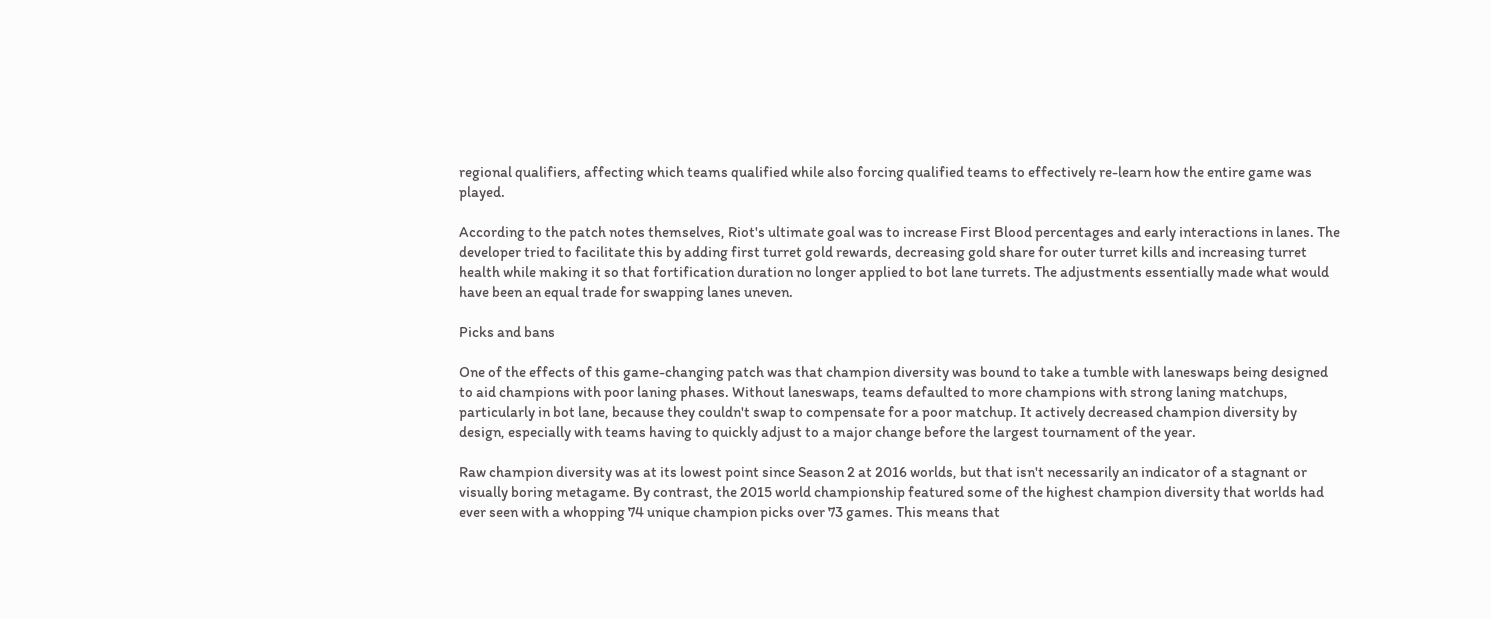regional qualifiers, affecting which teams qualified while also forcing qualified teams to effectively re-learn how the entire game was played.

According to the patch notes themselves, Riot's ultimate goal was to increase First Blood percentages and early interactions in lanes. The developer tried to facilitate this by adding first turret gold rewards, decreasing gold share for outer turret kills and increasing turret health while making it so that fortification duration no longer applied to bot lane turrets. The adjustments essentially made what would have been an equal trade for swapping lanes uneven.

Picks and bans

One of the effects of this game-changing patch was that champion diversity was bound to take a tumble with laneswaps being designed to aid champions with poor laning phases. Without laneswaps, teams defaulted to more champions with strong laning matchups, particularly in bot lane, because they couldn't swap to compensate for a poor matchup. It actively decreased champion diversity by design, especially with teams having to quickly adjust to a major change before the largest tournament of the year.

Raw champion diversity was at its lowest point since Season 2 at 2016 worlds, but that isn't necessarily an indicator of a stagnant or visually boring metagame. By contrast, the 2015 world championship featured some of the highest champion diversity that worlds had ever seen with a whopping 74 unique champion picks over 73 games. This means that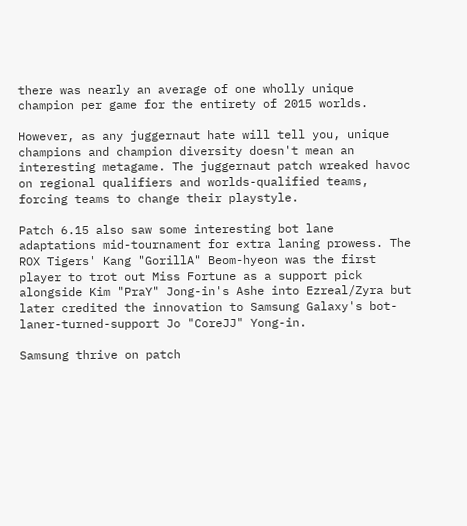there was nearly an average of one wholly unique champion per game for the entirety of 2015 worlds.

However, as any juggernaut hate will tell you, unique champions and champion diversity doesn't mean an interesting metagame. The juggernaut patch wreaked havoc on regional qualifiers and worlds-qualified teams, forcing teams to change their playstyle.

Patch 6.15 also saw some interesting bot lane adaptations mid-tournament for extra laning prowess. The ROX Tigers' Kang "GorillA" Beom-hyeon was the first player to trot out Miss Fortune as a support pick alongside Kim "PraY" Jong-in's Ashe into Ezreal/Zyra but later credited the innovation to Samsung Galaxy's bot-laner-turned-support Jo "CoreJJ" Yong-in.

Samsung thrive on patch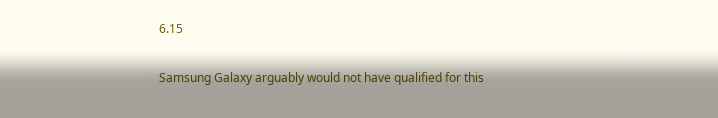6.15

Samsung Galaxy arguably would not have qualified for this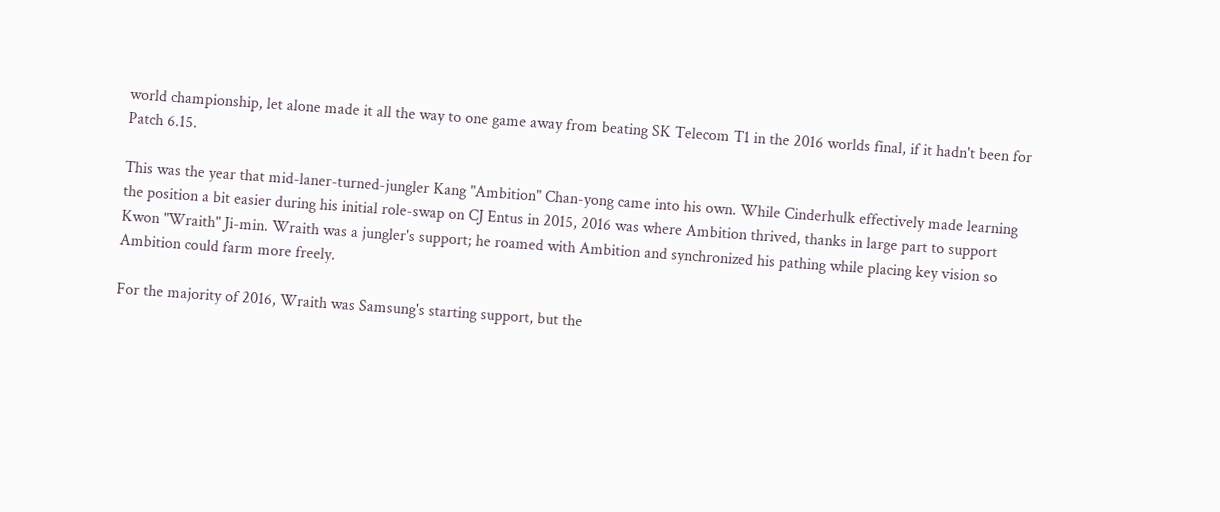world championship, let alone made it all the way to one game away from beating SK Telecom T1 in the 2016 worlds final, if it hadn't been for Patch 6.15.

This was the year that mid-laner-turned-jungler Kang "Ambition" Chan-yong came into his own. While Cinderhulk effectively made learning the position a bit easier during his initial role-swap on CJ Entus in 2015, 2016 was where Ambition thrived, thanks in large part to support Kwon "Wraith" Ji-min. Wraith was a jungler's support; he roamed with Ambition and synchronized his pathing while placing key vision so Ambition could farm more freely.

For the majority of 2016, Wraith was Samsung's starting support, but the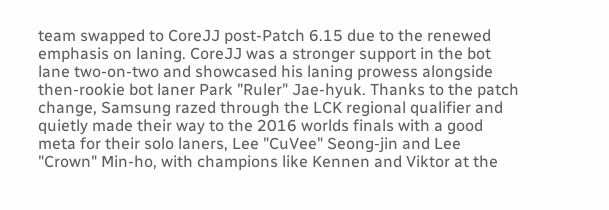team swapped to CoreJJ post-Patch 6.15 due to the renewed emphasis on laning. CoreJJ was a stronger support in the bot lane two-on-two and showcased his laning prowess alongside then-rookie bot laner Park "Ruler" Jae-hyuk. Thanks to the patch change, Samsung razed through the LCK regional qualifier and quietly made their way to the 2016 worlds finals with a good meta for their solo laners, Lee "CuVee" Seong-jin and Lee "Crown" Min-ho, with champions like Kennen and Viktor at the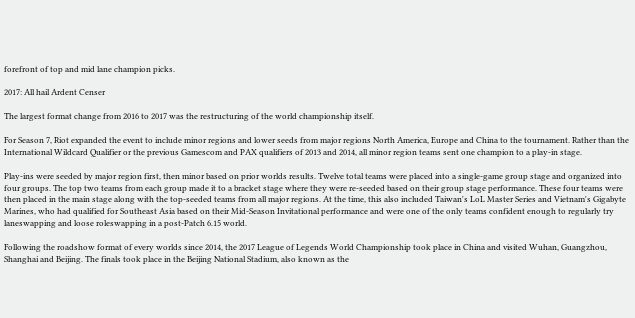forefront of top and mid lane champion picks.

2017: All hail Ardent Censer

The largest format change from 2016 to 2017 was the restructuring of the world championship itself.

For Season 7, Riot expanded the event to include minor regions and lower seeds from major regions North America, Europe and China to the tournament. Rather than the International Wildcard Qualifier or the previous Gamescom and PAX qualifiers of 2013 and 2014, all minor region teams sent one champion to a play-in stage.

Play-ins were seeded by major region first, then minor based on prior worlds results. Twelve total teams were placed into a single-game group stage and organized into four groups. The top two teams from each group made it to a bracket stage where they were re-seeded based on their group stage performance. These four teams were then placed in the main stage along with the top-seeded teams from all major regions. At the time, this also included Taiwan's LoL Master Series and Vietnam's Gigabyte Marines, who had qualified for Southeast Asia based on their Mid-Season Invitational performance and were one of the only teams confident enough to regularly try laneswapping and loose roleswapping in a post-Patch 6.15 world.

Following the roadshow format of every worlds since 2014, the 2017 League of Legends World Championship took place in China and visited Wuhan, Guangzhou, Shanghai and Beijing. The finals took place in the Beijing National Stadium, also known as the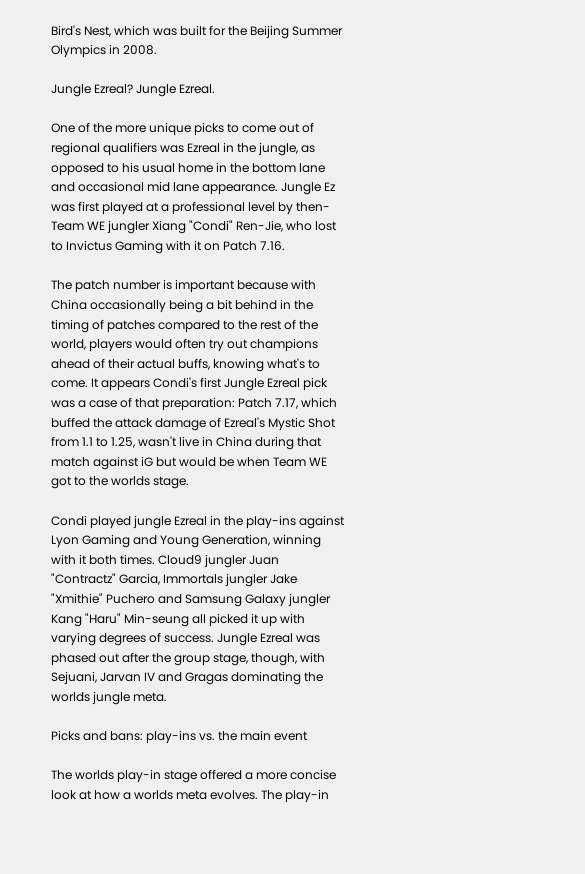Bird's Nest, which was built for the Beijing Summer Olympics in 2008.

Jungle Ezreal? Jungle Ezreal.

One of the more unique picks to come out of regional qualifiers was Ezreal in the jungle, as opposed to his usual home in the bottom lane and occasional mid lane appearance. Jungle Ez was first played at a professional level by then-Team WE jungler Xiang "Condi" Ren-Jie, who lost to Invictus Gaming with it on Patch 7.16.

The patch number is important because with China occasionally being a bit behind in the timing of patches compared to the rest of the world, players would often try out champions ahead of their actual buffs, knowing what's to come. It appears Condi's first Jungle Ezreal pick was a case of that preparation: Patch 7.17, which buffed the attack damage of Ezreal's Mystic Shot from 1.1 to 1.25, wasn't live in China during that match against iG but would be when Team WE got to the worlds stage.

Condi played jungle Ezreal in the play-ins against Lyon Gaming and Young Generation, winning with it both times. Cloud9 jungler Juan "Contractz" Garcia, Immortals jungler Jake "Xmithie" Puchero and Samsung Galaxy jungler Kang "Haru" Min-seung all picked it up with varying degrees of success. Jungle Ezreal was phased out after the group stage, though, with Sejuani, Jarvan IV and Gragas dominating the worlds jungle meta.

Picks and bans: play-ins vs. the main event

The worlds play-in stage offered a more concise look at how a worlds meta evolves. The play-in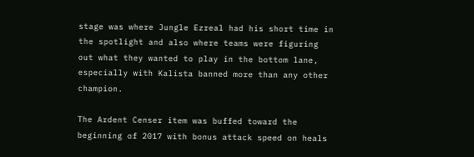stage was where Jungle Ezreal had his short time in the spotlight and also where teams were figuring out what they wanted to play in the bottom lane, especially with Kalista banned more than any other champion.

The Ardent Censer item was buffed toward the beginning of 2017 with bonus attack speed on heals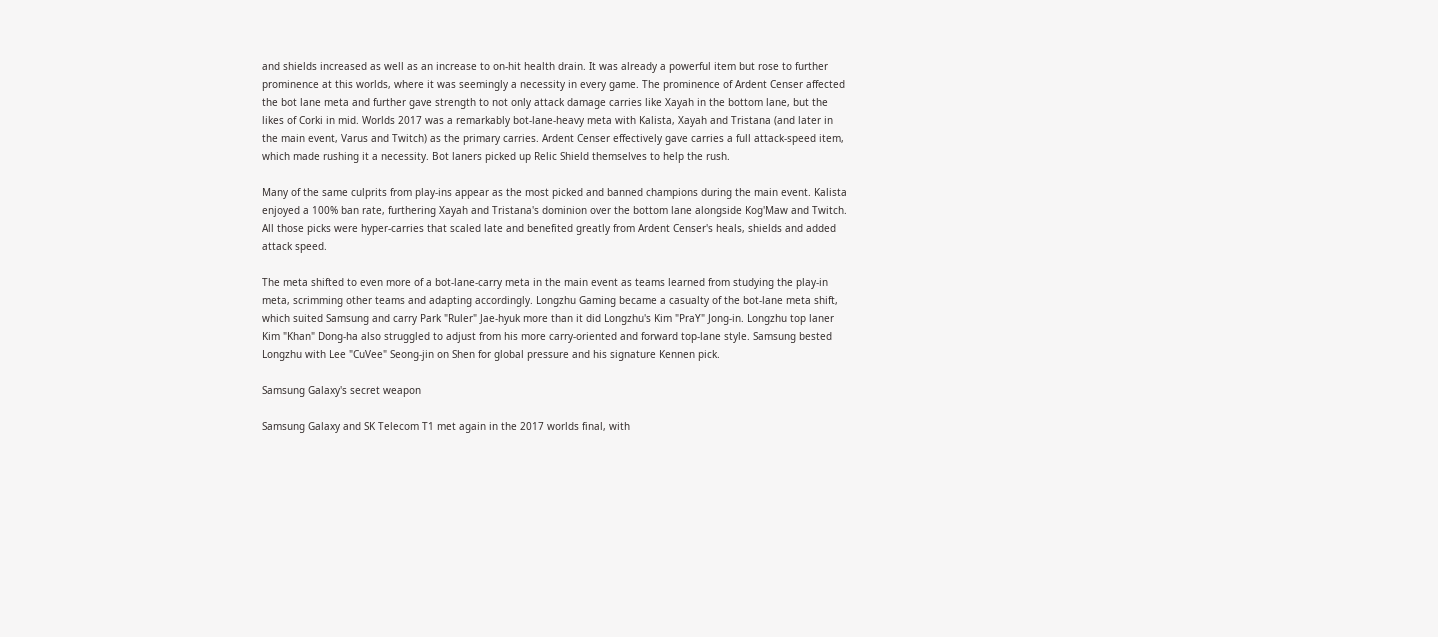and shields increased as well as an increase to on-hit health drain. It was already a powerful item but rose to further prominence at this worlds, where it was seemingly a necessity in every game. The prominence of Ardent Censer affected the bot lane meta and further gave strength to not only attack damage carries like Xayah in the bottom lane, but the likes of Corki in mid. Worlds 2017 was a remarkably bot-lane-heavy meta with Kalista, Xayah and Tristana (and later in the main event, Varus and Twitch) as the primary carries. Ardent Censer effectively gave carries a full attack-speed item, which made rushing it a necessity. Bot laners picked up Relic Shield themselves to help the rush.

Many of the same culprits from play-ins appear as the most picked and banned champions during the main event. Kalista enjoyed a 100% ban rate, furthering Xayah and Tristana's dominion over the bottom lane alongside Kog'Maw and Twitch. All those picks were hyper-carries that scaled late and benefited greatly from Ardent Censer's heals, shields and added attack speed.

The meta shifted to even more of a bot-lane-carry meta in the main event as teams learned from studying the play-in meta, scrimming other teams and adapting accordingly. Longzhu Gaming became a casualty of the bot-lane meta shift, which suited Samsung and carry Park "Ruler" Jae-hyuk more than it did Longzhu's Kim "PraY" Jong-in. Longzhu top laner Kim "Khan" Dong-ha also struggled to adjust from his more carry-oriented and forward top-lane style. Samsung bested Longzhu with Lee "CuVee" Seong-jin on Shen for global pressure and his signature Kennen pick.

Samsung Galaxy's secret weapon

Samsung Galaxy and SK Telecom T1 met again in the 2017 worlds final, with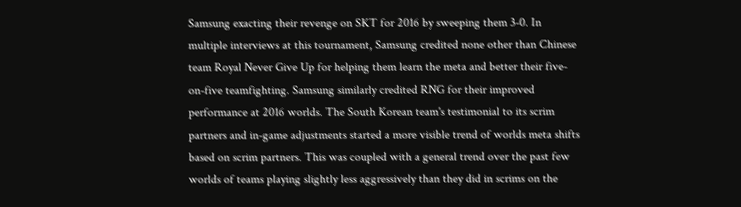Samsung exacting their revenge on SKT for 2016 by sweeping them 3-0. In multiple interviews at this tournament, Samsung credited none other than Chinese team Royal Never Give Up for helping them learn the meta and better their five-on-five teamfighting. Samsung similarly credited RNG for their improved performance at 2016 worlds. The South Korean team's testimonial to its scrim partners and in-game adjustments started a more visible trend of worlds meta shifts based on scrim partners. This was coupled with a general trend over the past few worlds of teams playing slightly less aggressively than they did in scrims on the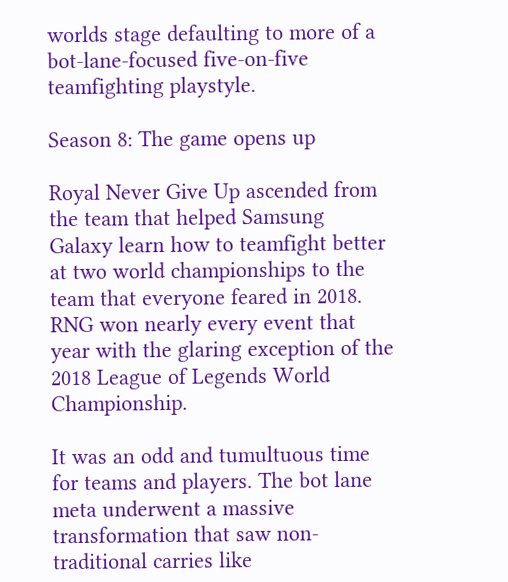worlds stage defaulting to more of a bot-lane-focused five-on-five teamfighting playstyle.

Season 8: The game opens up

Royal Never Give Up ascended from the team that helped Samsung Galaxy learn how to teamfight better at two world championships to the team that everyone feared in 2018. RNG won nearly every event that year with the glaring exception of the 2018 League of Legends World Championship.

It was an odd and tumultuous time for teams and players. The bot lane meta underwent a massive transformation that saw non-traditional carries like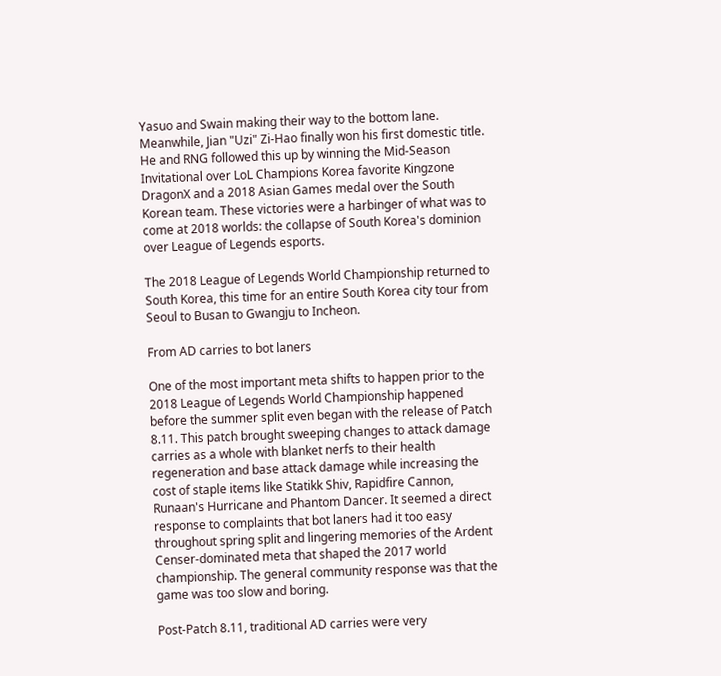Yasuo and Swain making their way to the bottom lane. Meanwhile, Jian "Uzi" Zi-Hao finally won his first domestic title. He and RNG followed this up by winning the Mid-Season Invitational over LoL Champions Korea favorite Kingzone DragonX and a 2018 Asian Games medal over the South Korean team. These victories were a harbinger of what was to come at 2018 worlds: the collapse of South Korea's dominion over League of Legends esports.

The 2018 League of Legends World Championship returned to South Korea, this time for an entire South Korea city tour from Seoul to Busan to Gwangju to Incheon.

From AD carries to bot laners

One of the most important meta shifts to happen prior to the 2018 League of Legends World Championship happened before the summer split even began with the release of Patch 8.11. This patch brought sweeping changes to attack damage carries as a whole with blanket nerfs to their health regeneration and base attack damage while increasing the cost of staple items like Statikk Shiv, Rapidfire Cannon, Runaan's Hurricane and Phantom Dancer. It seemed a direct response to complaints that bot laners had it too easy throughout spring split and lingering memories of the Ardent Censer-dominated meta that shaped the 2017 world championship. The general community response was that the game was too slow and boring.

Post-Patch 8.11, traditional AD carries were very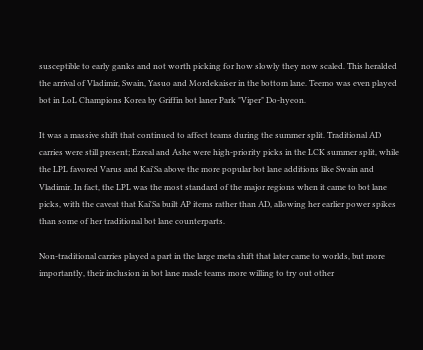susceptible to early ganks and not worth picking for how slowly they now scaled. This heralded the arrival of Vladimir, Swain, Yasuo and Mordekaiser in the bottom lane. Teemo was even played bot in LoL Champions Korea by Griffin bot laner Park "Viper" Do-hyeon.

It was a massive shift that continued to affect teams during the summer split. Traditional AD carries were still present; Ezreal and Ashe were high-priority picks in the LCK summer split, while the LPL favored Varus and Kai'Sa above the more popular bot lane additions like Swain and Vladimir. In fact, the LPL was the most standard of the major regions when it came to bot lane picks, with the caveat that Kai'Sa built AP items rather than AD, allowing her earlier power spikes than some of her traditional bot lane counterparts.

Non-traditional carries played a part in the large meta shift that later came to worlds, but more importantly, their inclusion in bot lane made teams more willing to try out other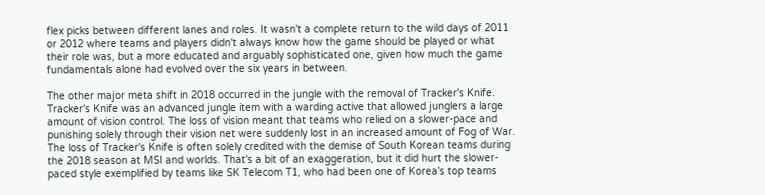flex picks between different lanes and roles. It wasn't a complete return to the wild days of 2011 or 2012 where teams and players didn't always know how the game should be played or what their role was, but a more educated and arguably sophisticated one, given how much the game fundamentals alone had evolved over the six years in between.

The other major meta shift in 2018 occurred in the jungle with the removal of Tracker's Knife. Tracker's Knife was an advanced jungle item with a warding active that allowed junglers a large amount of vision control. The loss of vision meant that teams who relied on a slower-pace and punishing solely through their vision net were suddenly lost in an increased amount of Fog of War. The loss of Tracker's Knife is often solely credited with the demise of South Korean teams during the 2018 season at MSI and worlds. That's a bit of an exaggeration, but it did hurt the slower-paced style exemplified by teams like SK Telecom T1, who had been one of Korea's top teams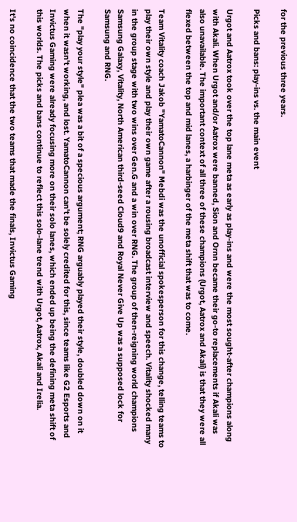for the previous three years.

Picks and bans: play-ins vs. the main event

Urgot and Aatrox took over the top lane meta as early as play-ins and were the most sought-after champions along with Akali. When Urgot and/or Aatrox were banned, Sion and Ornn became their go-to replacements if Akali was also unavailable. The important context of all three of these champions (Urgot, Aatrox and Akali) is that they were all flexed between the top and mid lanes, a harbinger of the meta shift that was to come.

Team Vitality coach Jakob "YamatoCannon" Mebdi was the unofficial spokesperson for this change, telling teams to play their own style and play their own game after a rousing broadcast interview and speech. Vitality shocked many in the group stage with two wins over Gen.G and a win over RNG. The group of then-reigning world champions Samsung Galaxy, Vitality, North American third-seed Cloud9 and Royal Never Give Up was a supposed lock for Samsung and RNG.

The "play your style" plea was a bit of a specious argument; RNG arguably played their style, doubled down on it when it wasn't working, and lost. YamatoCannon can't be solely credited for this, since teams like G2 Esports and Invictus Gaming were already focusing more on their solo lanes, which ended up being the defining meta shift of this worlds. The picks and bans continue to reflect this solo-lane trend with Urgot, Aatrox, Akali and Irelia.

It's no coincidence that the two teams that made the finals, Invictus Gaming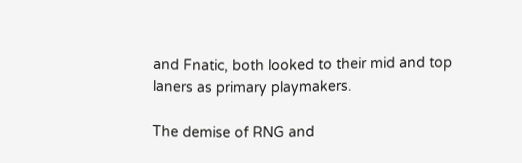and Fnatic, both looked to their mid and top laners as primary playmakers.

The demise of RNG and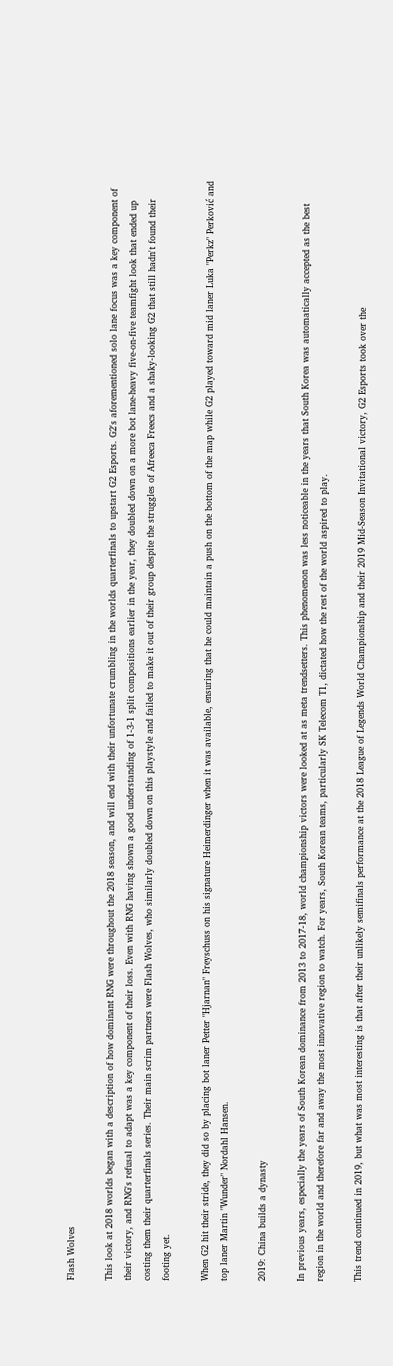Flash Wolves

This look at 2018 worlds began with a description of how dominant RNG were throughout the 2018 season, and will end with their unfortunate crumbling in the worlds quarterfinals to upstart G2 Esports. G2's aforementioned solo lane focus was a key component of their victory, and RNG's refusal to adapt was a key component of their loss. Even with RNG having shown a good understanding of 1-3-1 split compositions earlier in the year, they doubled down on a more bot lane-heavy five-on-five teamfight look that ended up costing them their quarterfinals series. Their main scrim partners were Flash Wolves, who similarly doubled down on this playstyle and failed to make it out of their group despite the struggles of Afreeca Freecs and a shaky-looking G2 that still hadn't found their footing yet.

When G2 hit their stride, they did so by placing bot laner Petter "Hjarnan" Freyschuss on his signature Heimerdinger when it was available, ensuring that he could maintain a push on the bottom of the map while G2 played toward mid laner Luka "Perkz" Perković and top laner Martin "Wunder" Nordahl Hansen.

2019: China builds a dynasty

In previous years, especially the years of South Korean dominance from 2013 to 2017-18, world championship victors were looked at as meta trendsetters. This phenomenon was less noticeable in the years that South Korea was automatically accepted as the best region in the world and therefore far and away the most innovative region to watch. For years, South Korean teams, particularly SK Telecom T1, dictated how the rest of the world aspired to play.

This trend continued in 2019, but what was most interesting is that after their unlikely semifinals performance at the 2018 League of Legends World Championship and their 2019 Mid-Season Invitational victory, G2 Esports took over the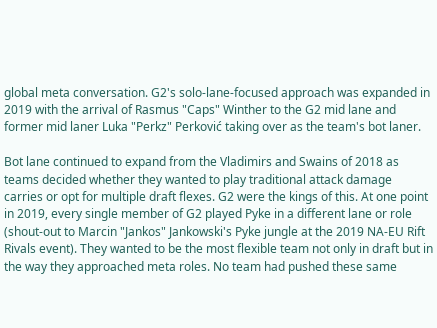global meta conversation. G2's solo-lane-focused approach was expanded in 2019 with the arrival of Rasmus "Caps" Winther to the G2 mid lane and former mid laner Luka "Perkz" Perković taking over as the team's bot laner.

Bot lane continued to expand from the Vladimirs and Swains of 2018 as teams decided whether they wanted to play traditional attack damage carries or opt for multiple draft flexes. G2 were the kings of this. At one point in 2019, every single member of G2 played Pyke in a different lane or role (shout-out to Marcin "Jankos" Jankowski's Pyke jungle at the 2019 NA-EU Rift Rivals event). They wanted to be the most flexible team not only in draft but in the way they approached meta roles. No team had pushed these same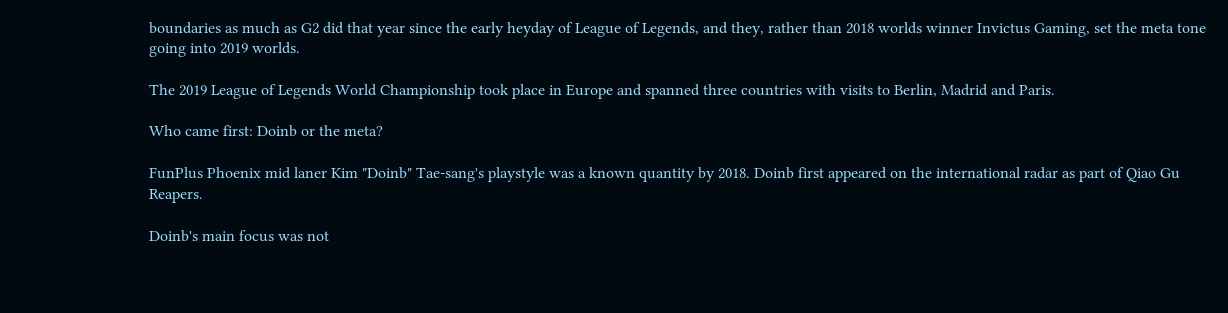boundaries as much as G2 did that year since the early heyday of League of Legends, and they, rather than 2018 worlds winner Invictus Gaming, set the meta tone going into 2019 worlds.

The 2019 League of Legends World Championship took place in Europe and spanned three countries with visits to Berlin, Madrid and Paris.

Who came first: Doinb or the meta?

FunPlus Phoenix mid laner Kim "Doinb" Tae-sang's playstyle was a known quantity by 2018. Doinb first appeared on the international radar as part of Qiao Gu Reapers.

Doinb's main focus was not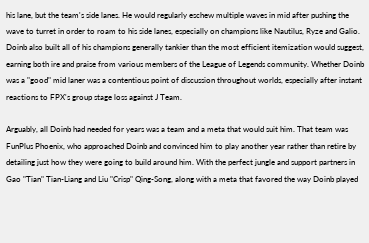his lane, but the team's side lanes. He would regularly eschew multiple waves in mid after pushing the wave to turret in order to roam to his side lanes, especially on champions like Nautilus, Ryze and Galio. Doinb also built all of his champions generally tankier than the most efficient itemization would suggest, earning both ire and praise from various members of the League of Legends community. Whether Doinb was a "good" mid laner was a contentious point of discussion throughout worlds, especially after instant reactions to FPX's group stage loss against J Team.

Arguably, all Doinb had needed for years was a team and a meta that would suit him. That team was FunPlus Phoenix, who approached Doinb and convinced him to play another year rather than retire by detailing just how they were going to build around him. With the perfect jungle and support partners in Gao "Tian" Tian-Liang and Liu "Crisp" Qing-Song, along with a meta that favored the way Doinb played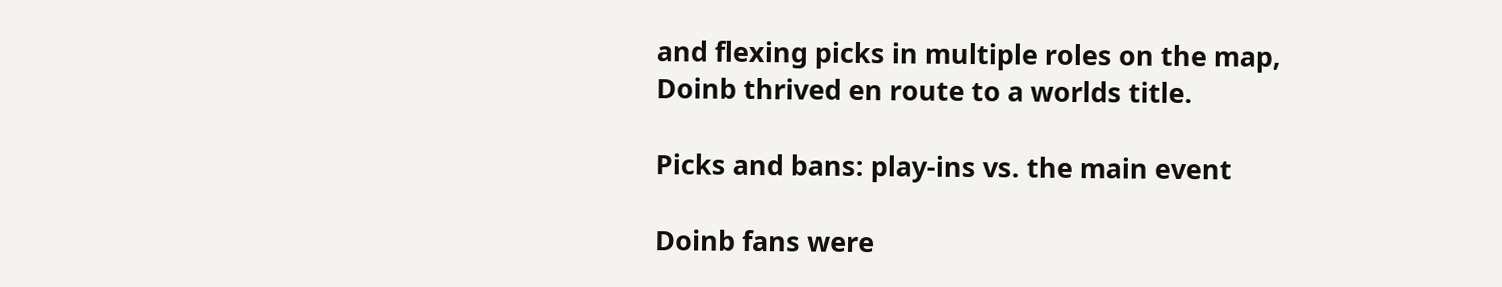and flexing picks in multiple roles on the map, Doinb thrived en route to a worlds title.

Picks and bans: play-ins vs. the main event

Doinb fans were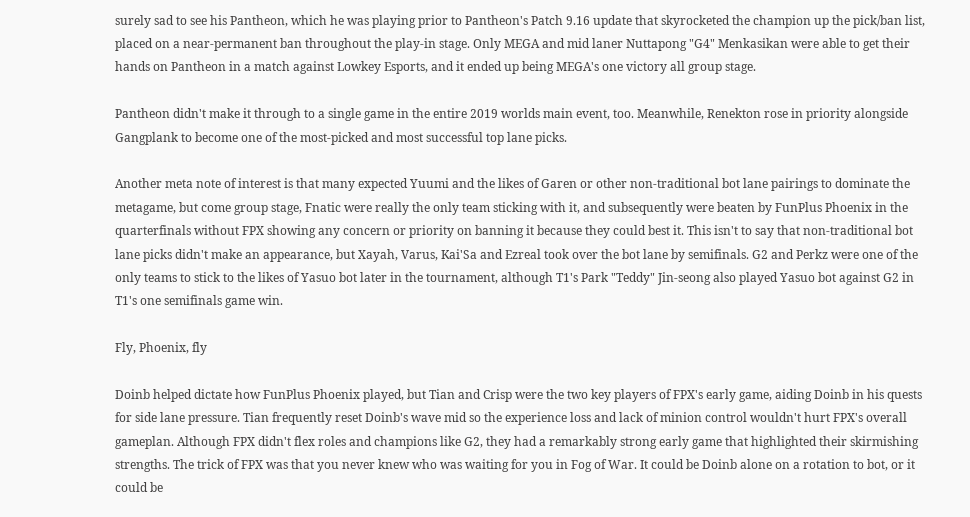surely sad to see his Pantheon, which he was playing prior to Pantheon's Patch 9.16 update that skyrocketed the champion up the pick/ban list, placed on a near-permanent ban throughout the play-in stage. Only MEGA and mid laner Nuttapong "G4" Menkasikan were able to get their hands on Pantheon in a match against Lowkey Esports, and it ended up being MEGA's one victory all group stage.

Pantheon didn't make it through to a single game in the entire 2019 worlds main event, too. Meanwhile, Renekton rose in priority alongside Gangplank to become one of the most-picked and most successful top lane picks.

Another meta note of interest is that many expected Yuumi and the likes of Garen or other non-traditional bot lane pairings to dominate the metagame, but come group stage, Fnatic were really the only team sticking with it, and subsequently were beaten by FunPlus Phoenix in the quarterfinals without FPX showing any concern or priority on banning it because they could best it. This isn't to say that non-traditional bot lane picks didn't make an appearance, but Xayah, Varus, Kai'Sa and Ezreal took over the bot lane by semifinals. G2 and Perkz were one of the only teams to stick to the likes of Yasuo bot later in the tournament, although T1's Park "Teddy" Jin-seong also played Yasuo bot against G2 in T1's one semifinals game win.

Fly, Phoenix, fly

Doinb helped dictate how FunPlus Phoenix played, but Tian and Crisp were the two key players of FPX's early game, aiding Doinb in his quests for side lane pressure. Tian frequently reset Doinb's wave mid so the experience loss and lack of minion control wouldn't hurt FPX's overall gameplan. Although FPX didn't flex roles and champions like G2, they had a remarkably strong early game that highlighted their skirmishing strengths. The trick of FPX was that you never knew who was waiting for you in Fog of War. It could be Doinb alone on a rotation to bot, or it could be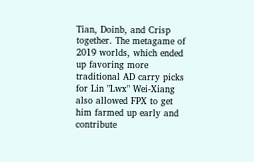Tian, Doinb, and Crisp together. The metagame of 2019 worlds, which ended up favoring more traditional AD carry picks for Lin "Lwx" Wei-Xiang also allowed FPX to get him farmed up early and contribute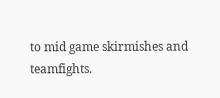to mid game skirmishes and teamfights.